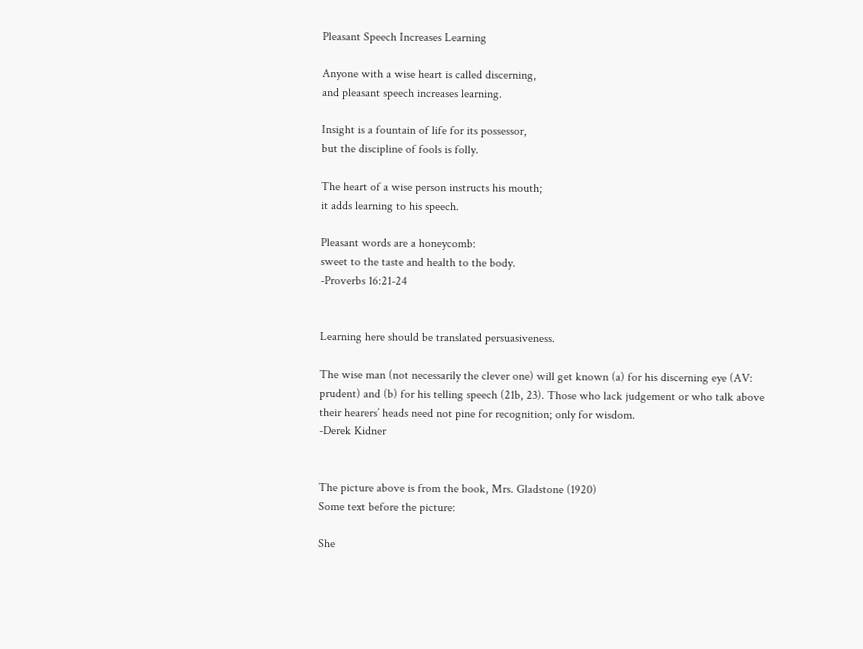Pleasant Speech Increases Learning

Anyone with a wise heart is called discerning,
and pleasant speech increases learning.

Insight is a fountain of life for its possessor,
but the discipline of fools is folly.

The heart of a wise person instructs his mouth;
it adds learning to his speech.

Pleasant words are a honeycomb:
sweet to the taste and health to the body.
-Proverbs 16:21-24


Learning here should be translated persuasiveness.

The wise man (not necessarily the clever one) will get known (a) for his discerning eye (AV: prudent) and (b) for his telling speech (21b, 23). Those who lack judgement or who talk above their hearers’ heads need not pine for recognition; only for wisdom.
-Derek Kidner


The picture above is from the book, Mrs. Gladstone (1920)
Some text before the picture:

She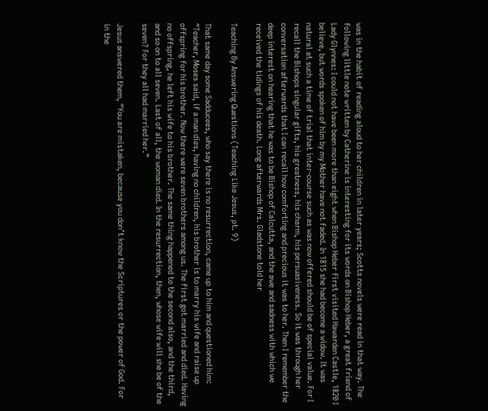was in the habit of reading aloud to her children in later years; Scotts novels were read in that way. The following little note written by Catherine is interesting for its words on Bishop Heber, a great friend of Lady Glynnes: I could not have been more than eight when Bishop Heber first visited Hawarden Castle, 1820 I believe, but words spoken of him by my Mother have not faded. In 1815 she had become a widow. It was natural at such a time of trial that inter-course such as was now offered should be of special value. For I recall the Bishops singular gifts, his greatness, his charm, his persuasiveness. So it was through her conversation afterwards that I can recall how comforting and precious it was to her. Then I remember the deep interest on hearing that he was to be Bishop of Calcutta, and the awe and sadness with which we received the tidings of his death. Long afterwards Mrs. Gladstone told her

Teaching By Answering Questions (Teaching Like Jesus, pt. 9)

That same day some Sadducees, who say there is no resurrection, came up to him and questioned him: “Teacher, Moses said, if a man dies, having no children, his brother is to marry his wife and raise up offspring for his brother. Now there were seven brothers among us. The first got married and died. Having no offspring, he left his wife to his brother. The same thing happened to the second also, and the third, and so on to all seven. Last of all, the woman died. In the resurrection, then, whose wife will she be of the seven? For they all had married her.”

Jesus answered them, “You are mistaken, because you don’t know the Scriptures or the power of God. For in the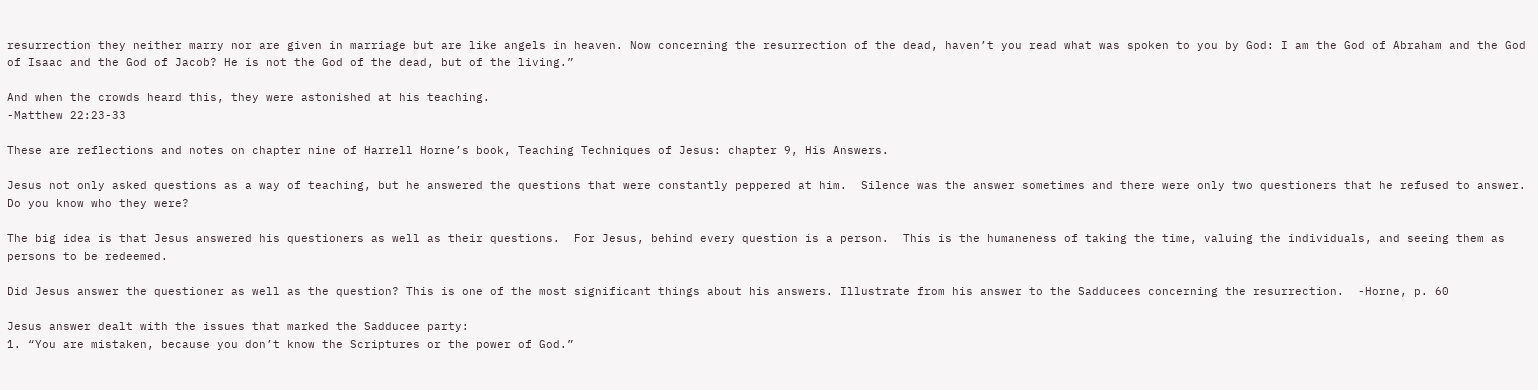resurrection they neither marry nor are given in marriage but are like angels in heaven. Now concerning the resurrection of the dead, haven’t you read what was spoken to you by God: I am the God of Abraham and the God of Isaac and the God of Jacob? He is not the God of the dead, but of the living.”

And when the crowds heard this, they were astonished at his teaching.
-Matthew 22:23-33

These are reflections and notes on chapter nine of Harrell Horne’s book, Teaching Techniques of Jesus: chapter 9, His Answers.

Jesus not only asked questions as a way of teaching, but he answered the questions that were constantly peppered at him.  Silence was the answer sometimes and there were only two questioners that he refused to answer.  Do you know who they were?

The big idea is that Jesus answered his questioners as well as their questions.  For Jesus, behind every question is a person.  This is the humaneness of taking the time, valuing the individuals, and seeing them as persons to be redeemed.

Did Jesus answer the questioner as well as the question? This is one of the most significant things about his answers. Illustrate from his answer to the Sadducees concerning the resurrection.  -Horne, p. 60

Jesus answer dealt with the issues that marked the Sadducee party:
1. “You are mistaken, because you don’t know the Scriptures or the power of God.”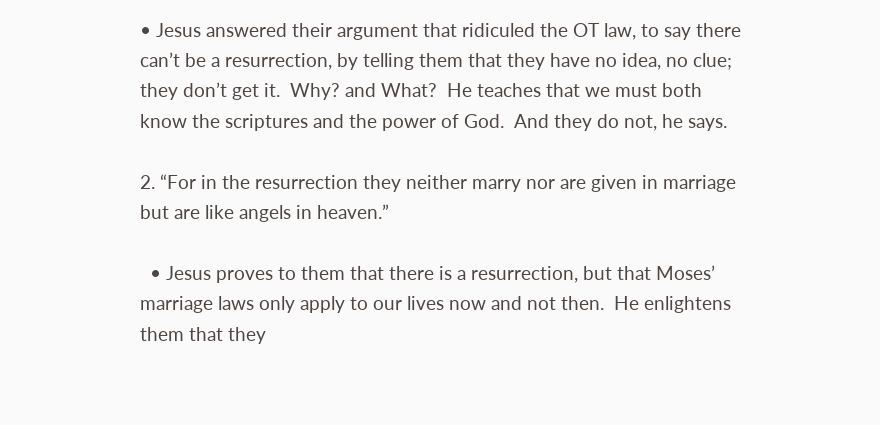• Jesus answered their argument that ridiculed the OT law, to say there can’t be a resurrection, by telling them that they have no idea, no clue; they don’t get it.  Why? and What?  He teaches that we must both know the scriptures and the power of God.  And they do not, he says.

2. “For in the resurrection they neither marry nor are given in marriage but are like angels in heaven.”

  • Jesus proves to them that there is a resurrection, but that Moses’ marriage laws only apply to our lives now and not then.  He enlightens them that they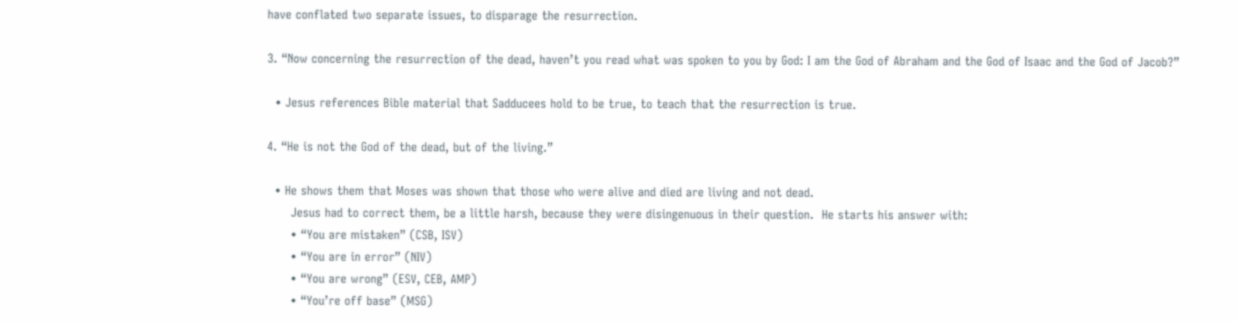have conflated two separate issues, to disparage the resurrection.

3. “Now concerning the resurrection of the dead, haven’t you read what was spoken to you by God: I am the God of Abraham and the God of Isaac and the God of Jacob?”

  • Jesus references Bible material that Sadducees hold to be true, to teach that the resurrection is true.

4. “He is not the God of the dead, but of the living.”

  • He shows them that Moses was shown that those who were alive and died are living and not dead.
      Jesus had to correct them, be a little harsh, because they were disingenuous in their question.  He starts his answer with:
      • “You are mistaken” (CSB, ISV)
      • “You are in error” (NIV)
      • “You are wrong” (ESV, CEB, AMP)
      • “You’re off base” (MSG)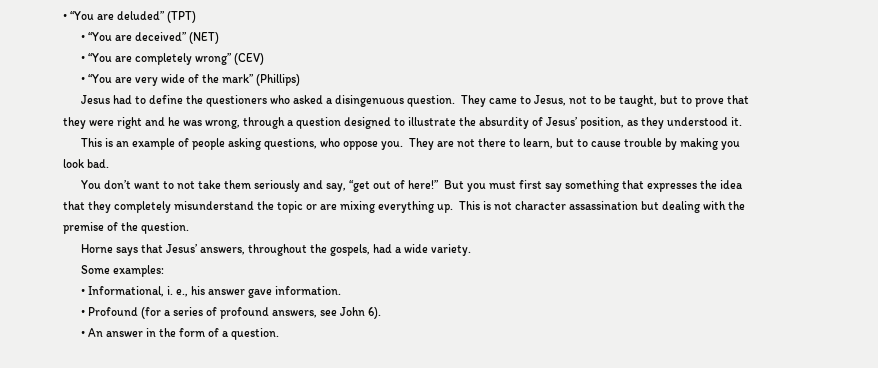• “You are deluded” (TPT)
      • “You are deceived” (NET)
      • “You are completely wrong” (CEV)
      • “You are very wide of the mark” (Phillips)
      Jesus had to define the questioners who asked a disingenuous question.  They came to Jesus, not to be taught, but to prove that they were right and he was wrong, through a question designed to illustrate the absurdity of Jesus’ position, as they understood it.
      This is an example of people asking questions, who oppose you.  They are not there to learn, but to cause trouble by making you look bad.
      You don’t want to not take them seriously and say, “get out of here!”  But you must first say something that expresses the idea that they completely misunderstand the topic or are mixing everything up.  This is not character assassination but dealing with the premise of the question.
      Horne says that Jesus’ answers, throughout the gospels, had a wide variety.
      Some examples:
      • Informational, i. e., his answer gave information.
      • Profound (for a series of profound answers, see John 6).
      • An answer in the form of a question.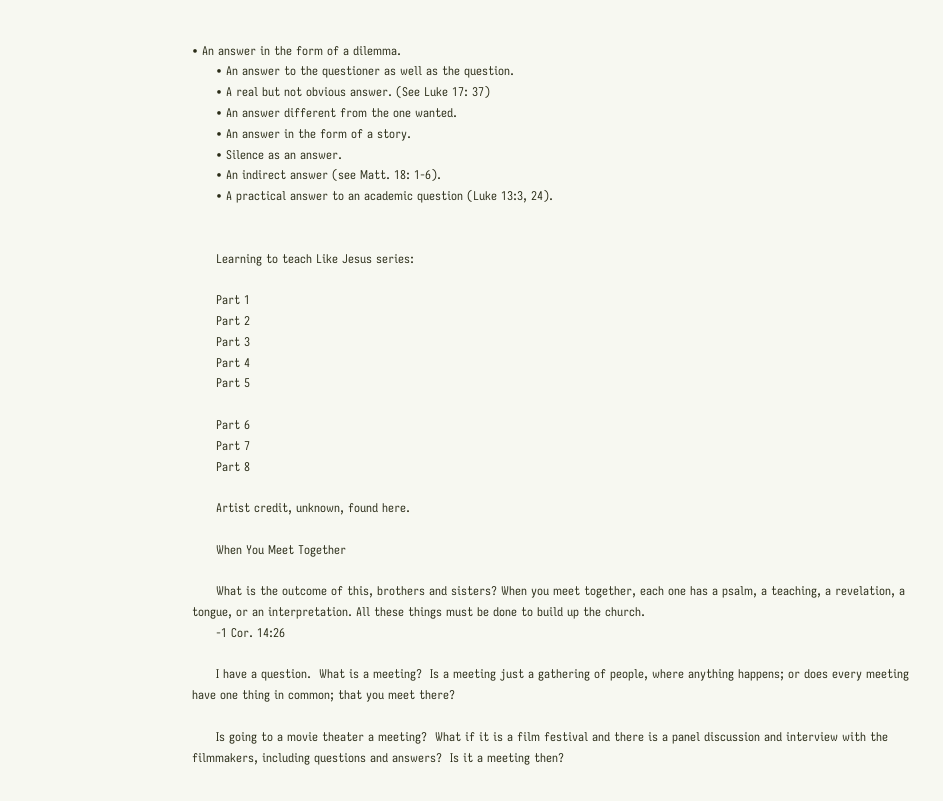• An answer in the form of a dilemma.
      • An answer to the questioner as well as the question.
      • A real but not obvious answer. (See Luke 17: 37)
      • An answer different from the one wanted.
      • An answer in the form of a story.
      • Silence as an answer.
      • An indirect answer (see Matt. 18: 1-6).
      • A practical answer to an academic question (Luke 13:3, 24).


      Learning to teach Like Jesus series:

      Part 1
      Part 2
      Part 3
      Part 4
      Part 5

      Part 6
      Part 7
      Part 8

      Artist credit, unknown, found here.

      When You Meet Together

      What is the outcome of this, brothers and sisters? When you meet together, each one has a psalm, a teaching, a revelation, a tongue, or an interpretation. All these things must be done to build up the church.
      -1 Cor. 14:26

      I have a question.  What is a meeting?  Is a meeting just a gathering of people, where anything happens; or does every meeting have one thing in common; that you meet there?

      Is going to a movie theater a meeting?  What if it is a film festival and there is a panel discussion and interview with the filmmakers, including questions and answers?  Is it a meeting then?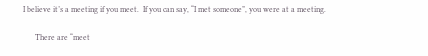I believe it’s a meeting if you meet.  If you can say, “I met someone”, you were at a meeting.

      There are “meet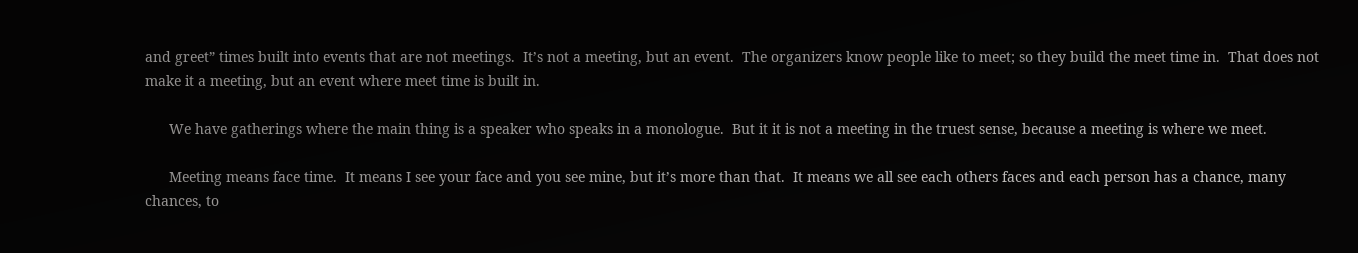and greet” times built into events that are not meetings.  It’s not a meeting, but an event.  The organizers know people like to meet; so they build the meet time in.  That does not make it a meeting, but an event where meet time is built in.

      We have gatherings where the main thing is a speaker who speaks in a monologue.  But it it is not a meeting in the truest sense, because a meeting is where we meet.

      Meeting means face time.  It means I see your face and you see mine, but it’s more than that.  It means we all see each others faces and each person has a chance, many chances, to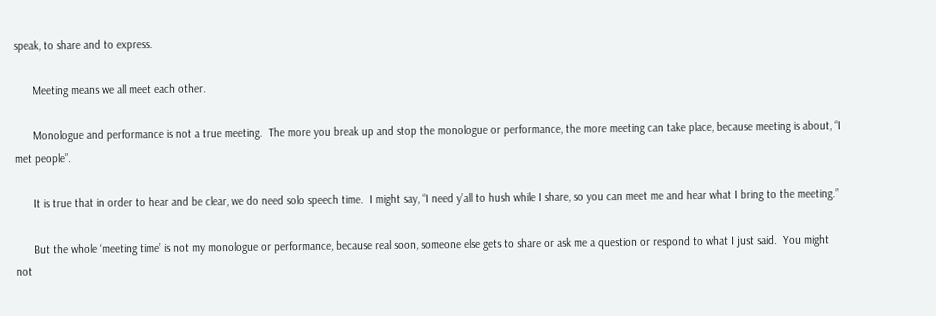speak, to share and to express.

      Meeting means we all meet each other.

      Monologue and performance is not a true meeting.  The more you break up and stop the monologue or performance, the more meeting can take place, because meeting is about, “I met people”.

      It is true that in order to hear and be clear, we do need solo speech time.  I might say, “I need y’all to hush while I share, so you can meet me and hear what I bring to the meeting.”

      But the whole ‘meeting time’ is not my monologue or performance, because real soon, someone else gets to share or ask me a question or respond to what I just said.  You might not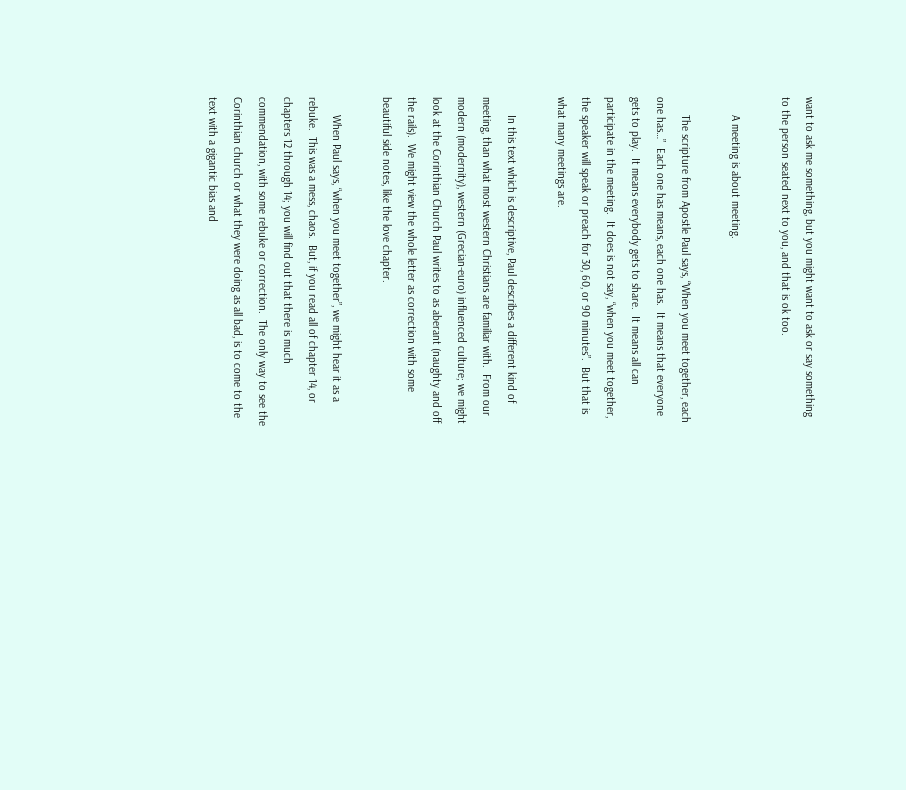want to ask me something, but you might want to ask or say something to the person seated next to you, and that is ok too.

      A meeting is about meeting.

      The scripture from Apostle Paul says, “When you meet together, each one has…”  Each one has means, each one has.  It means that everyone gets to play.  It means everybody gets to share.  It means all can participate in the meeting.  It does is not say, “when you meet together, the speaker will speak or preach for 30, 60, or 90 minutes”.  But that is what many meetings are.

      In this text which is descriptive, Paul describes a different kind of meeting, than what most western Christians are familiar with.  From our modern (modernity), western (Grecian-euro) influenced culture; we might look at the Corinthian Church Paul writes to as aberant (naughty and off the rails).  We might view the whole letter as correction with some beautiful side notes, like the love chapter.

      When Paul says, “when you meet together”, we might hear it as a rebuke.  This was a mess, chaos.  But, if you read all of chapter 14, or chapters 12 through 14; you will find out that there is much commendation, with some rebuke or correction.  The only way to see the Corinthian church or what they were doing as all bad, is to come to the text with a gigantic bias and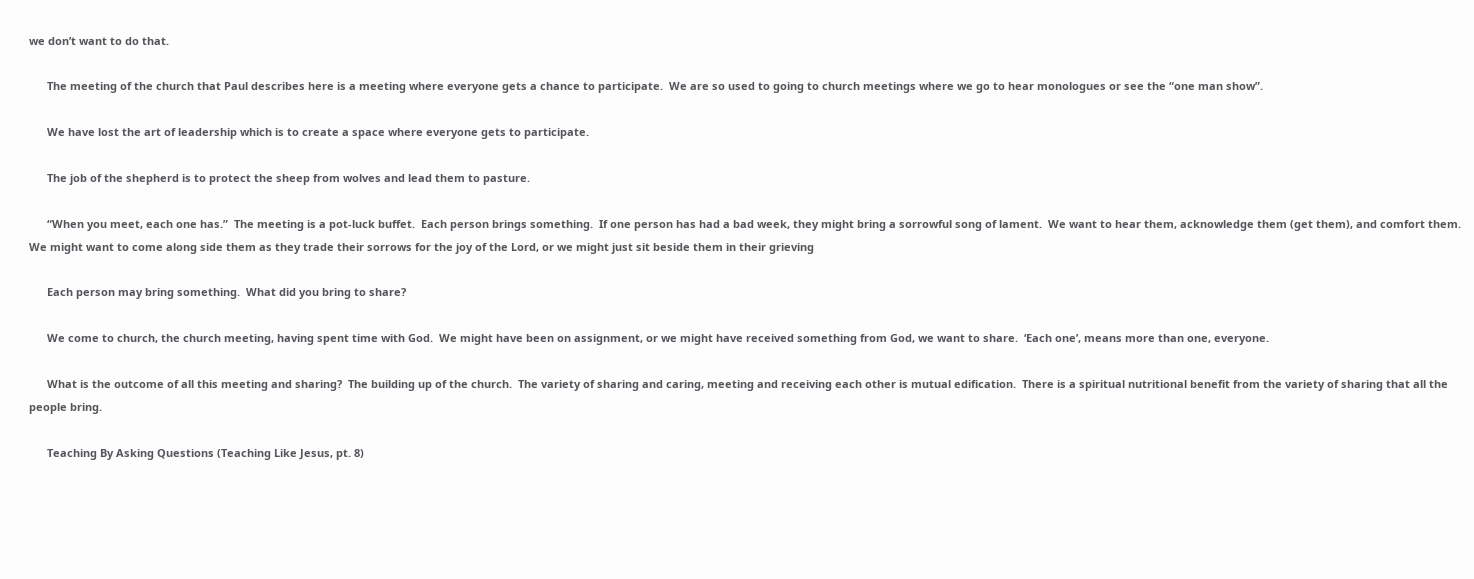we don’t want to do that.

      The meeting of the church that Paul describes here is a meeting where everyone gets a chance to participate.  We are so used to going to church meetings where we go to hear monologues or see the “one man show”.

      We have lost the art of leadership which is to create a space where everyone gets to participate.

      The job of the shepherd is to protect the sheep from wolves and lead them to pasture.

      “When you meet, each one has.”  The meeting is a pot-luck buffet.  Each person brings something.  If one person has had a bad week, they might bring a sorrowful song of lament.  We want to hear them, acknowledge them (get them), and comfort them.  We might want to come along side them as they trade their sorrows for the joy of the Lord, or we might just sit beside them in their grieving

      Each person may bring something.  What did you bring to share?

      We come to church, the church meeting, having spent time with God.  We might have been on assignment, or we might have received something from God, we want to share.  ‘Each one’, means more than one, everyone.

      What is the outcome of all this meeting and sharing?  The building up of the church.  The variety of sharing and caring, meeting and receiving each other is mutual edification.  There is a spiritual nutritional benefit from the variety of sharing that all the people bring.

      Teaching By Asking Questions (Teaching Like Jesus, pt. 8)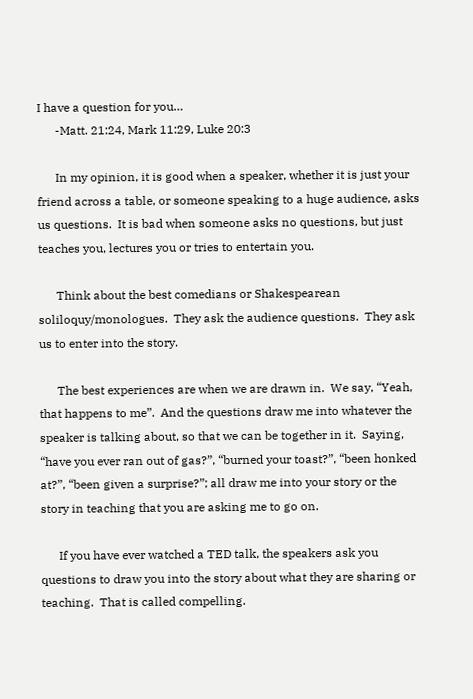I have a question for you…
      -Matt. 21:24, Mark 11:29, Luke 20:3

      In my opinion, it is good when a speaker, whether it is just your friend across a table, or someone speaking to a huge audience, asks us questions.  It is bad when someone asks no questions, but just teaches you, lectures you or tries to entertain you.

      Think about the best comedians or Shakespearean soliloquy/monologues.  They ask the audience questions.  They ask us to enter into the story.

      The best experiences are when we are drawn in.  We say, “Yeah, that happens to me”.  And the questions draw me into whatever the speaker is talking about, so that we can be together in it.  Saying, “have you ever ran out of gas?”, “burned your toast?”, “been honked at?”, “been given a surprise?”; all draw me into your story or the story in teaching that you are asking me to go on.

      If you have ever watched a TED talk, the speakers ask you questions to draw you into the story about what they are sharing or teaching.  That is called compelling.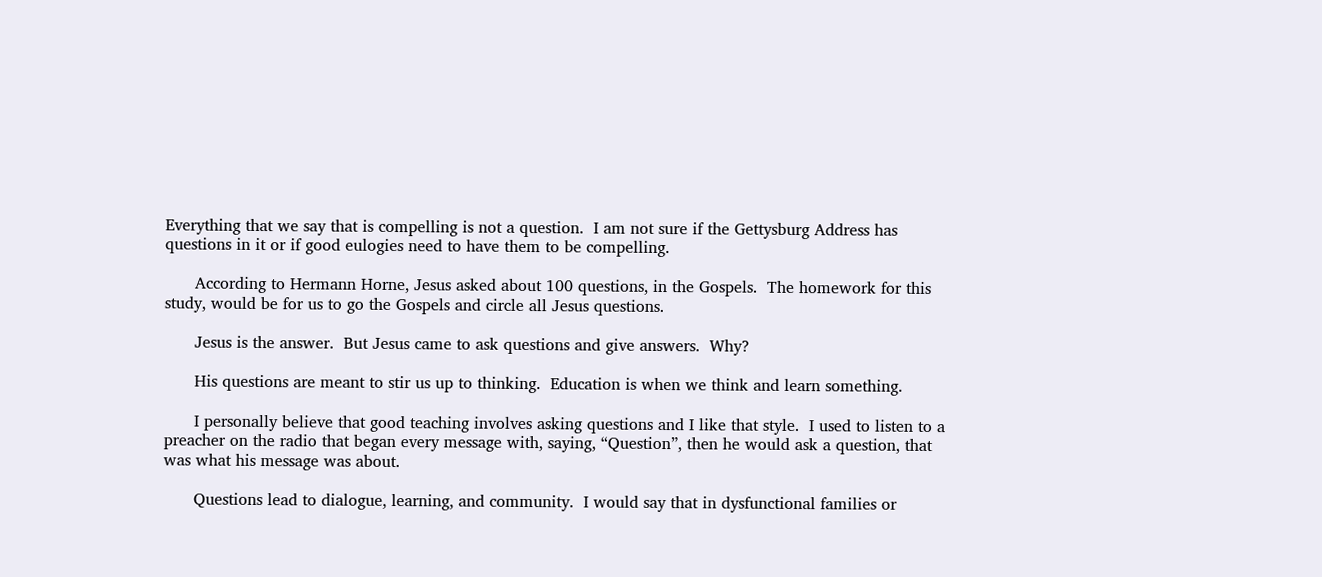Everything that we say that is compelling is not a question.  I am not sure if the Gettysburg Address has questions in it or if good eulogies need to have them to be compelling.

      According to Hermann Horne, Jesus asked about 100 questions, in the Gospels.  The homework for this study, would be for us to go the Gospels and circle all Jesus questions.

      Jesus is the answer.  But Jesus came to ask questions and give answers.  Why?

      His questions are meant to stir us up to thinking.  Education is when we think and learn something.

      I personally believe that good teaching involves asking questions and I like that style.  I used to listen to a preacher on the radio that began every message with, saying, “Question”, then he would ask a question, that was what his message was about.

      Questions lead to dialogue, learning, and community.  I would say that in dysfunctional families or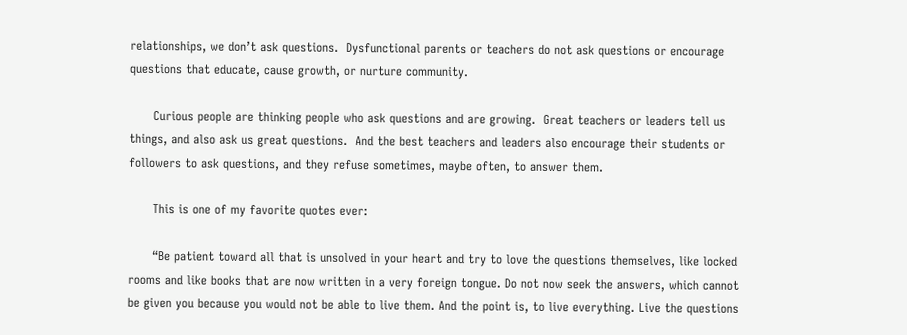relationships, we don’t ask questions.  Dysfunctional parents or teachers do not ask questions or encourage questions that educate, cause growth, or nurture community.

      Curious people are thinking people who ask questions and are growing.  Great teachers or leaders tell us things, and also ask us great questions.  And the best teachers and leaders also encourage their students or followers to ask questions, and they refuse sometimes, maybe often, to answer them.

      This is one of my favorite quotes ever:

      “Be patient toward all that is unsolved in your heart and try to love the questions themselves, like locked rooms and like books that are now written in a very foreign tongue. Do not now seek the answers, which cannot be given you because you would not be able to live them. And the point is, to live everything. Live the questions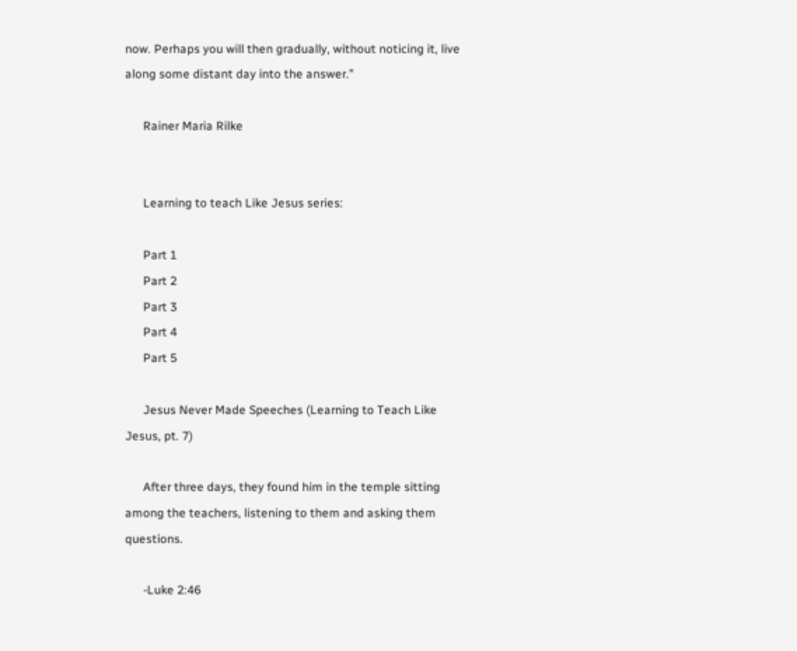now. Perhaps you will then gradually, without noticing it, live along some distant day into the answer.”

      Rainer Maria Rilke


      Learning to teach Like Jesus series:

      Part 1
      Part 2
      Part 3
      Part 4
      Part 5

      Jesus Never Made Speeches (Learning to Teach Like Jesus, pt. 7)

      After three days, they found him in the temple sitting among the teachers, listening to them and asking them questions.

      -Luke 2:46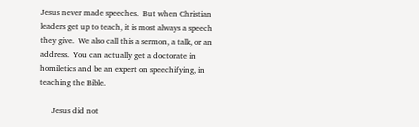Jesus never made speeches.  But when Christian leaders get up to teach, it is most always a speech they give.  We also call this a sermon, a talk, or an address.  You can actually get a doctorate in homiletics and be an expert on speechifying, in teaching the Bible.

      Jesus did not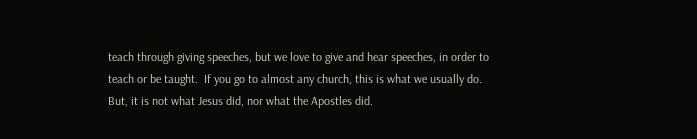teach through giving speeches, but we love to give and hear speeches, in order to teach or be taught.  If you go to almost any church, this is what we usually do.  But, it is not what Jesus did, nor what the Apostles did.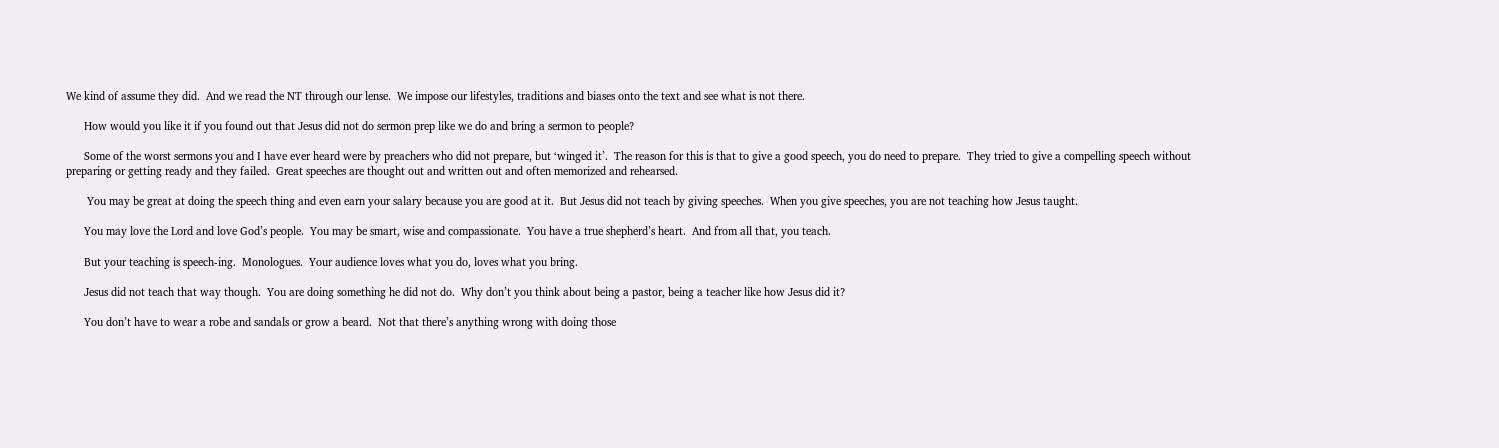We kind of assume they did.  And we read the NT through our lense.  We impose our lifestyles, traditions and biases onto the text and see what is not there.

      How would you like it if you found out that Jesus did not do sermon prep like we do and bring a sermon to people?

      Some of the worst sermons you and I have ever heard were by preachers who did not prepare, but ‘winged it’.  The reason for this is that to give a good speech, you do need to prepare.  They tried to give a compelling speech without preparing or getting ready and they failed.  Great speeches are thought out and written out and often memorized and rehearsed.

       You may be great at doing the speech thing and even earn your salary because you are good at it.  But Jesus did not teach by giving speeches.  When you give speeches, you are not teaching how Jesus taught.

      You may love the Lord and love God’s people.  You may be smart, wise and compassionate.  You have a true shepherd’s heart.  And from all that, you teach.

      But your teaching is speech-ing.  Monologues.  Your audience loves what you do, loves what you bring.

      Jesus did not teach that way though.  You are doing something he did not do.  Why don’t you think about being a pastor, being a teacher like how Jesus did it?

      You don’t have to wear a robe and sandals or grow a beard.  Not that there’s anything wrong with doing those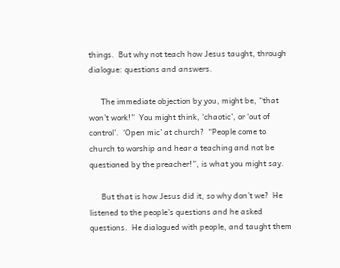things.  But why not teach how Jesus taught, through dialogue: questions and answers.

      The immediate objection by you, might be, “that won’t work!”  You might think, ‘chaotic’, or ‘out of control’.  ‘Open mic’ at church?  “People come to church to worship and hear a teaching and not be questioned by the preacher!”, is what you might say.

      But that is how Jesus did it, so why don’t we?  He listened to the people’s questions and he asked questions.  He dialogued with people, and taught them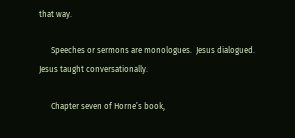that way.

      Speeches or sermons are monologues.  Jesus dialogued.  Jesus taught conversationally.

      Chapter seven of Horne’s book,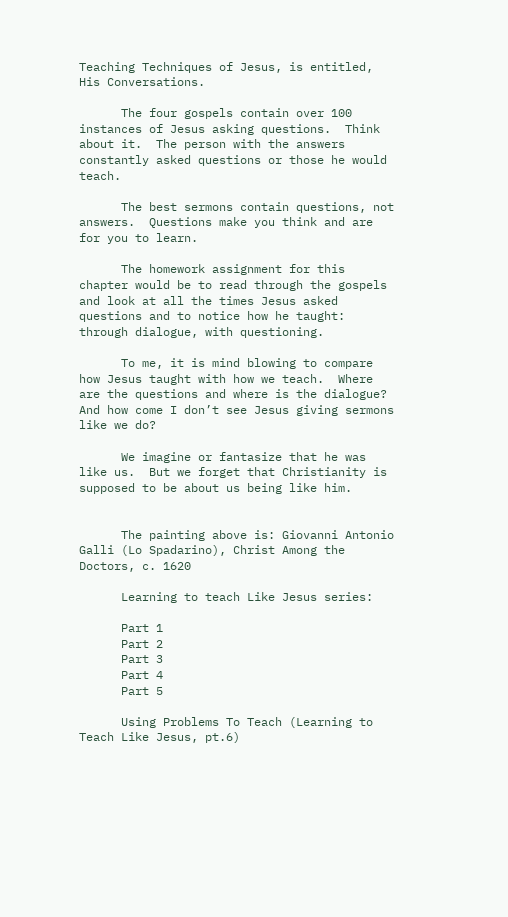Teaching Techniques of Jesus, is entitled, His Conversations.

      The four gospels contain over 100 instances of Jesus asking questions.  Think about it.  The person with the answers constantly asked questions or those he would teach.

      The best sermons contain questions, not answers.  Questions make you think and are for you to learn.

      The homework assignment for this chapter would be to read through the gospels and look at all the times Jesus asked questions and to notice how he taught: through dialogue, with questioning.

      To me, it is mind blowing to compare how Jesus taught with how we teach.  Where are the questions and where is the dialogue?  And how come I don’t see Jesus giving sermons like we do?

      We imagine or fantasize that he was like us.  But we forget that Christianity is supposed to be about us being like him.


      The painting above is: Giovanni Antonio Galli (Lo Spadarino), Christ Among the Doctors, c. 1620

      Learning to teach Like Jesus series:

      Part 1
      Part 2
      Part 3
      Part 4
      Part 5

      Using Problems To Teach (Learning to Teach Like Jesus, pt.6)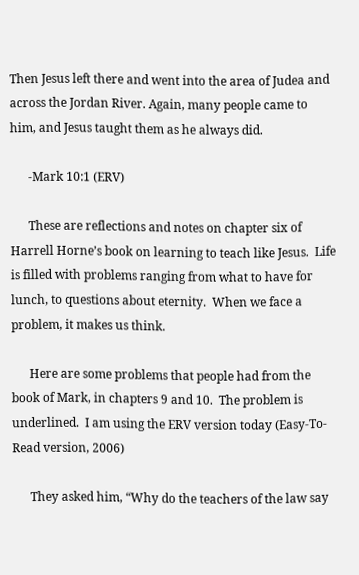Then Jesus left there and went into the area of Judea and across the Jordan River. Again, many people came to him, and Jesus taught them as he always did.

      -Mark 10:1 (ERV)

      These are reflections and notes on chapter six of Harrell Horne’s book on learning to teach like Jesus.  Life is filled with problems ranging from what to have for lunch, to questions about eternity.  When we face a problem, it makes us think.

      Here are some problems that people had from the book of Mark, in chapters 9 and 10.  The problem is underlined.  I am using the ERV version today (Easy-To-Read version, 2006)

      They asked him, “Why do the teachers of the law say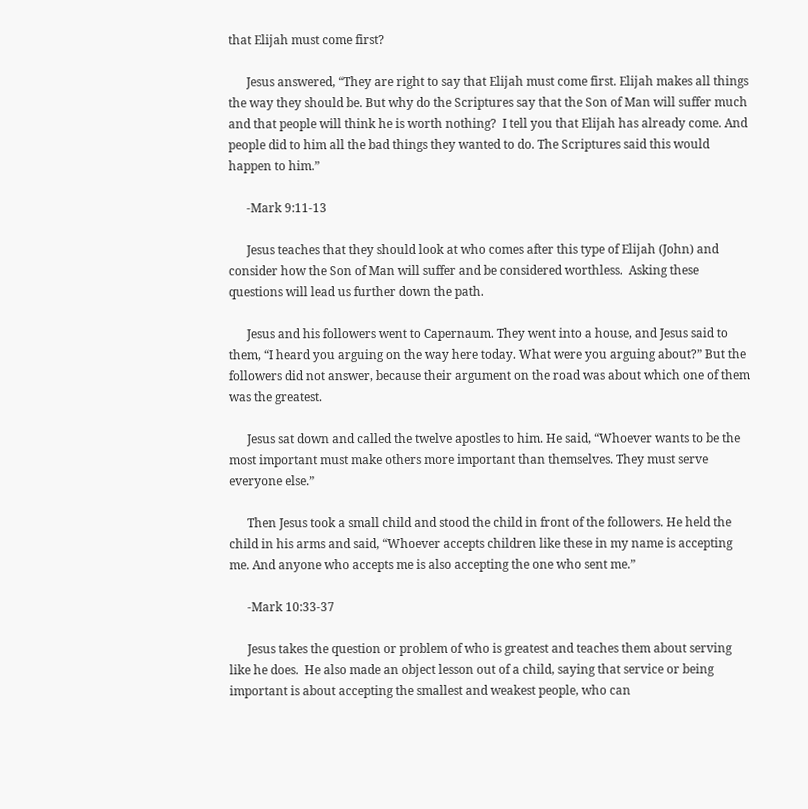that Elijah must come first?

      Jesus answered, “They are right to say that Elijah must come first. Elijah makes all things the way they should be. But why do the Scriptures say that the Son of Man will suffer much and that people will think he is worth nothing?  I tell you that Elijah has already come. And people did to him all the bad things they wanted to do. The Scriptures said this would happen to him.”

      -Mark 9:11-13

      Jesus teaches that they should look at who comes after this type of Elijah (John) and consider how the Son of Man will suffer and be considered worthless.  Asking these questions will lead us further down the path.

      Jesus and his followers went to Capernaum. They went into a house, and Jesus said to them, “I heard you arguing on the way here today. What were you arguing about?” But the followers did not answer, because their argument on the road was about which one of them was the greatest.

      Jesus sat down and called the twelve apostles to him. He said, “Whoever wants to be the most important must make others more important than themselves. They must serve everyone else.”

      Then Jesus took a small child and stood the child in front of the followers. He held the child in his arms and said, “Whoever accepts children like these in my name is accepting me. And anyone who accepts me is also accepting the one who sent me.”

      -Mark 10:33-37

      Jesus takes the question or problem of who is greatest and teaches them about serving like he does.  He also made an object lesson out of a child, saying that service or being important is about accepting the smallest and weakest people, who can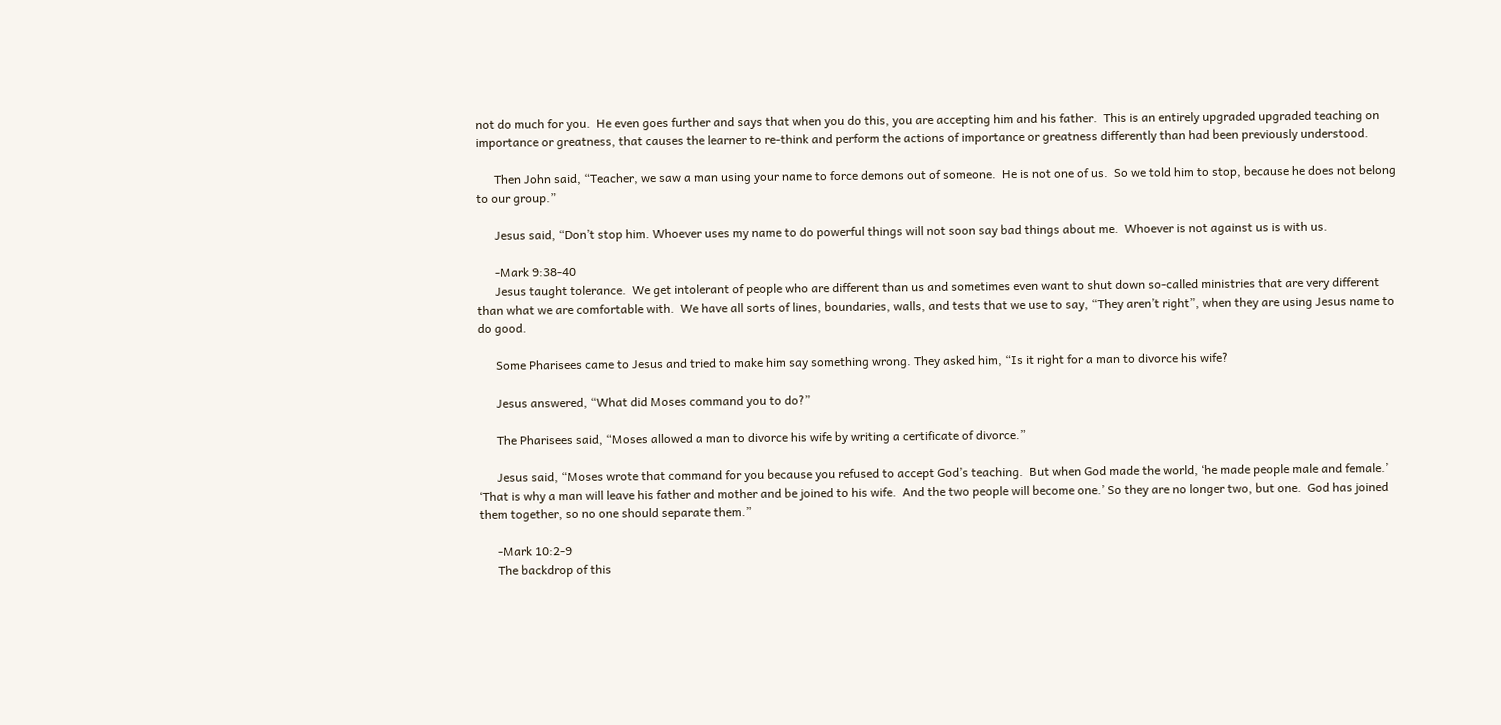not do much for you.  He even goes further and says that when you do this, you are accepting him and his father.  This is an entirely upgraded upgraded teaching on importance or greatness, that causes the learner to re-think and perform the actions of importance or greatness differently than had been previously understood.

      Then John said, “Teacher, we saw a man using your name to force demons out of someone.  He is not one of us.  So we told him to stop, because he does not belong to our group.”

      Jesus said, “Don’t stop him. Whoever uses my name to do powerful things will not soon say bad things about me.  Whoever is not against us is with us.

      -Mark 9:38-40
      Jesus taught tolerance.  We get intolerant of people who are different than us and sometimes even want to shut down so-called ministries that are very different than what we are comfortable with.  We have all sorts of lines, boundaries, walls, and tests that we use to say, “They aren’t right”, when they are using Jesus name to do good.

      Some Pharisees came to Jesus and tried to make him say something wrong. They asked him, “Is it right for a man to divorce his wife?

      Jesus answered, “What did Moses command you to do?”

      The Pharisees said, “Moses allowed a man to divorce his wife by writing a certificate of divorce.”

      Jesus said, “Moses wrote that command for you because you refused to accept God’s teaching.  But when God made the world, ‘he made people male and female.’  ‘That is why a man will leave his father and mother and be joined to his wife.  And the two people will become one.’ So they are no longer two, but one.  God has joined them together, so no one should separate them.”

      -Mark 10:2-9
      The backdrop of this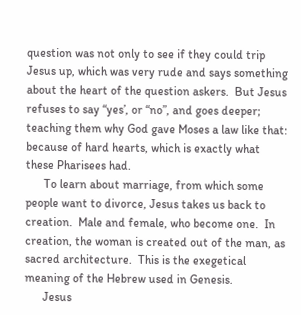question was not only to see if they could trip Jesus up, which was very rude and says something about the heart of the question askers.  But Jesus refuses to say “yes’, or “no”, and goes deeper; teaching them why God gave Moses a law like that: because of hard hearts, which is exactly what these Pharisees had.
      To learn about marriage, from which some people want to divorce, Jesus takes us back to creation.  Male and female, who become one.  In creation, the woman is created out of the man, as sacred architecture.  This is the exegetical meaning of the Hebrew used in Genesis.
      Jesus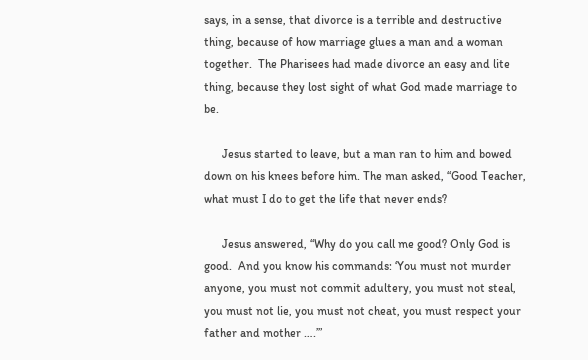says, in a sense, that divorce is a terrible and destructive thing, because of how marriage glues a man and a woman together.  The Pharisees had made divorce an easy and lite thing, because they lost sight of what God made marriage to be.

      Jesus started to leave, but a man ran to him and bowed down on his knees before him. The man asked, “Good Teacher, what must I do to get the life that never ends?

      Jesus answered, “Why do you call me good? Only God is good.  And you know his commands: ‘You must not murder anyone, you must not commit adultery, you must not steal, you must not lie, you must not cheat, you must respect your father and mother ….’”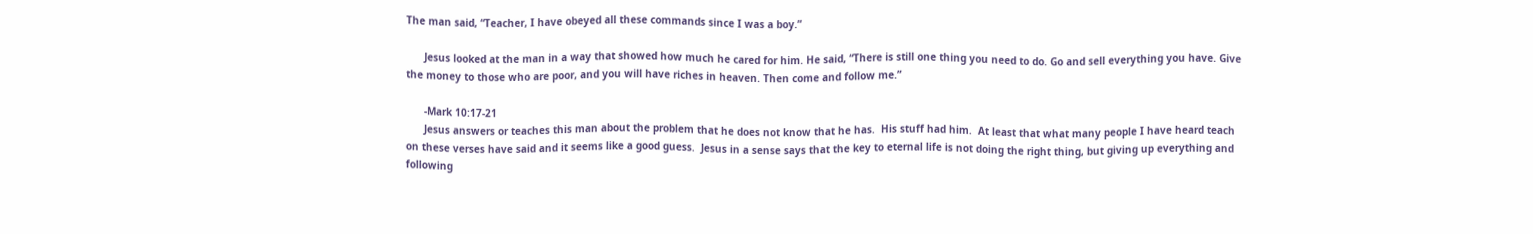The man said, “Teacher, I have obeyed all these commands since I was a boy.”

      Jesus looked at the man in a way that showed how much he cared for him. He said, “There is still one thing you need to do. Go and sell everything you have. Give the money to those who are poor, and you will have riches in heaven. Then come and follow me.”

      -Mark 10:17-21
      Jesus answers or teaches this man about the problem that he does not know that he has.  His stuff had him.  At least that what many people I have heard teach on these verses have said and it seems like a good guess.  Jesus in a sense says that the key to eternal life is not doing the right thing, but giving up everything and following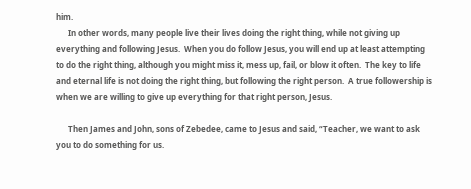him.
      In other words, many people live their lives doing the right thing, while not giving up everything and following Jesus.  When you do follow Jesus, you will end up at least attempting to do the right thing, although you might miss it, mess up, fail, or blow it often.  The key to life and eternal life is not doing the right thing, but following the right person.  A true followership is when we are willing to give up everything for that right person, Jesus.

      Then James and John, sons of Zebedee, came to Jesus and said, “Teacher, we want to ask you to do something for us.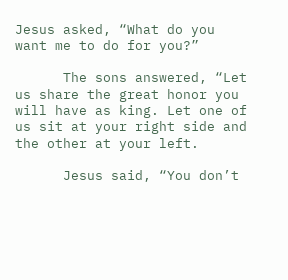Jesus asked, “What do you want me to do for you?”

      The sons answered, “Let us share the great honor you will have as king. Let one of us sit at your right side and the other at your left.

      Jesus said, “You don’t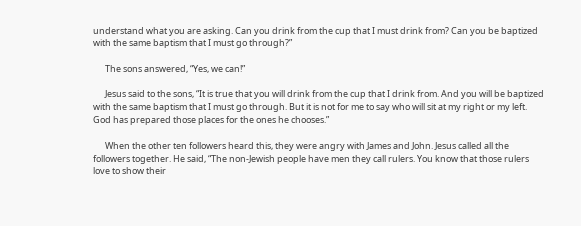understand what you are asking. Can you drink from the cup that I must drink from? Can you be baptized with the same baptism that I must go through?”

      The sons answered, “Yes, we can!”

      Jesus said to the sons, “It is true that you will drink from the cup that I drink from. And you will be baptized with the same baptism that I must go through. But it is not for me to say who will sit at my right or my left. God has prepared those places for the ones he chooses.”

      When the other ten followers heard this, they were angry with James and John. Jesus called all the followers together. He said, “The non-Jewish people have men they call rulers. You know that those rulers love to show their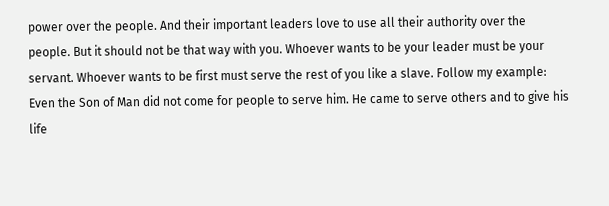power over the people. And their important leaders love to use all their authority over the people. But it should not be that way with you. Whoever wants to be your leader must be your servant. Whoever wants to be first must serve the rest of you like a slave. Follow my example: Even the Son of Man did not come for people to serve him. He came to serve others and to give his life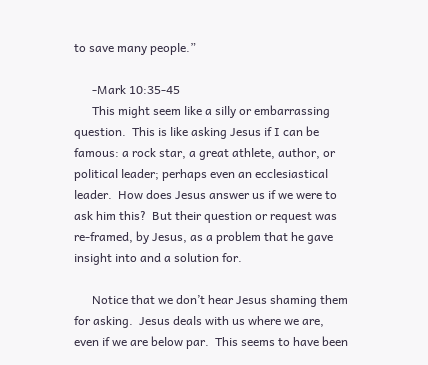to save many people.”

      -Mark 10:35-45
      This might seem like a silly or embarrassing question.  This is like asking Jesus if I can be famous: a rock star, a great athlete, author, or political leader; perhaps even an ecclesiastical leader.  How does Jesus answer us if we were to ask him this?  But their question or request was re-framed, by Jesus, as a problem that he gave insight into and a solution for.

      Notice that we don’t hear Jesus shaming them for asking.  Jesus deals with us where we are, even if we are below par.  This seems to have been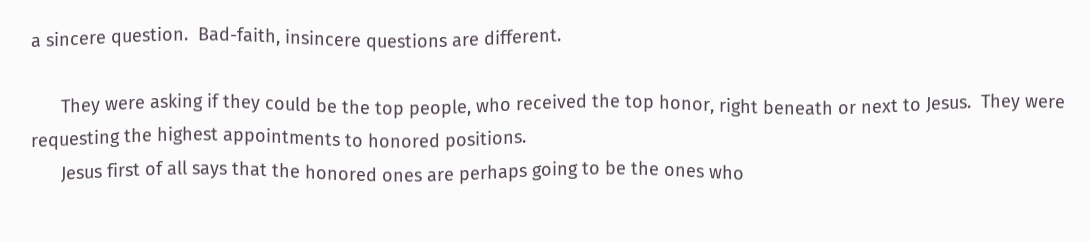a sincere question.  Bad-faith, insincere questions are different.

      They were asking if they could be the top people, who received the top honor, right beneath or next to Jesus.  They were requesting the highest appointments to honored positions.
      Jesus first of all says that the honored ones are perhaps going to be the ones who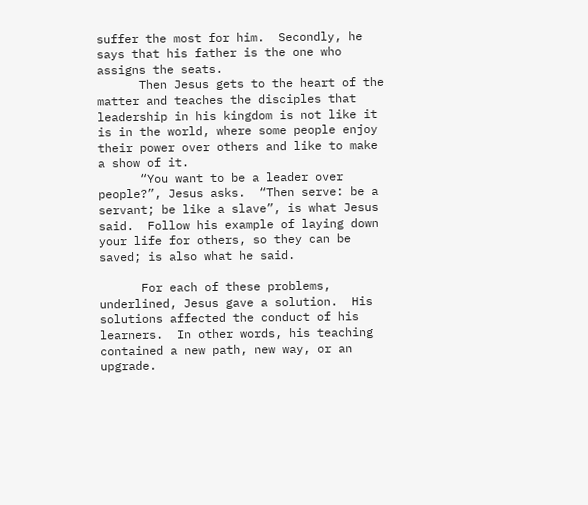suffer the most for him.  Secondly, he says that his father is the one who assigns the seats.
      Then Jesus gets to the heart of the matter and teaches the disciples that leadership in his kingdom is not like it is in the world, where some people enjoy their power over others and like to make a show of it.
      “You want to be a leader over people?”, Jesus asks.  “Then serve: be a servant; be like a slave”, is what Jesus said.  Follow his example of laying down your life for others, so they can be saved; is also what he said.

      For each of these problems, underlined, Jesus gave a solution.  His solutions affected the conduct of his learners.  In other words, his teaching contained a new path, new way, or an upgrade.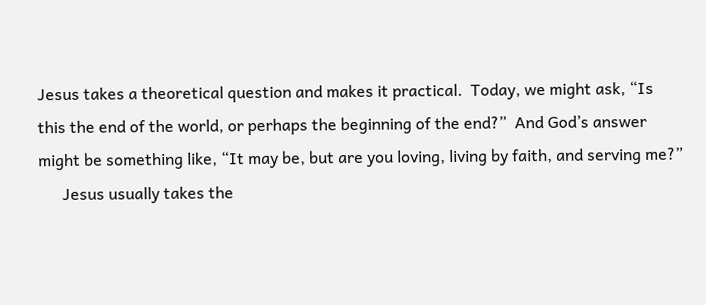Jesus takes a theoretical question and makes it practical.  Today, we might ask, “Is this the end of the world, or perhaps the beginning of the end?”  And God’s answer might be something like, “It may be, but are you loving, living by faith, and serving me?”
      Jesus usually takes the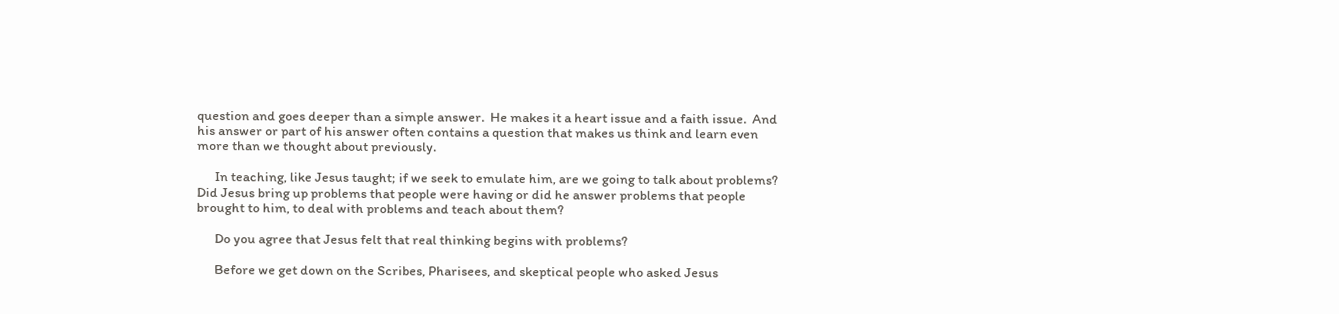question and goes deeper than a simple answer.  He makes it a heart issue and a faith issue.  And his answer or part of his answer often contains a question that makes us think and learn even more than we thought about previously.

      In teaching, like Jesus taught; if we seek to emulate him, are we going to talk about problems?  Did Jesus bring up problems that people were having or did he answer problems that people brought to him, to deal with problems and teach about them?

      Do you agree that Jesus felt that real thinking begins with problems?

      Before we get down on the Scribes, Pharisees, and skeptical people who asked Jesus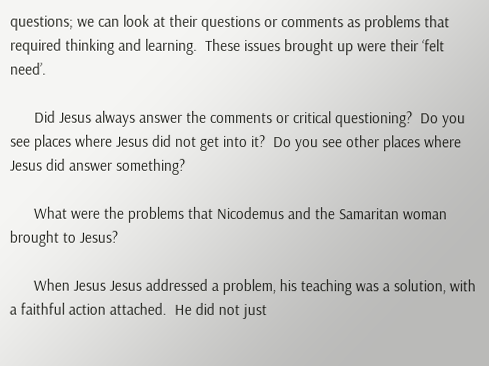questions; we can look at their questions or comments as problems that required thinking and learning.  These issues brought up were their ‘felt need’.

      Did Jesus always answer the comments or critical questioning?  Do you see places where Jesus did not get into it?  Do you see other places where Jesus did answer something?

      What were the problems that Nicodemus and the Samaritan woman brought to Jesus?

      When Jesus Jesus addressed a problem, his teaching was a solution, with a faithful action attached.  He did not just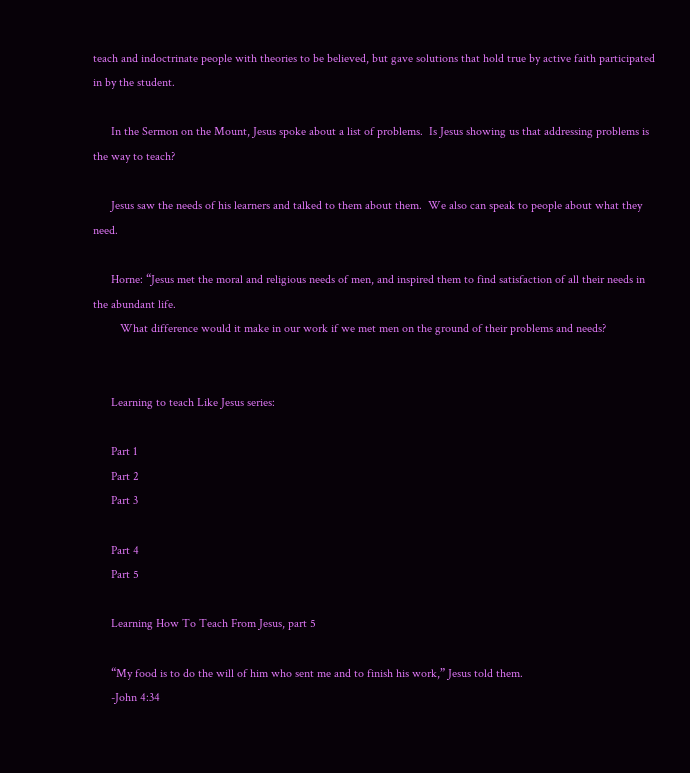teach and indoctrinate people with theories to be believed, but gave solutions that hold true by active faith participated in by the student.

      In the Sermon on the Mount, Jesus spoke about a list of problems.  Is Jesus showing us that addressing problems is the way to teach?

      Jesus saw the needs of his learners and talked to them about them.  We also can speak to people about what they need.

      Horne: “Jesus met the moral and religious needs of men, and inspired them to find satisfaction of all their needs in the abundant life.
         What difference would it make in our work if we met men on the ground of their problems and needs?


      Learning to teach Like Jesus series:

      Part 1
      Part 2
      Part 3

      Part 4
      Part 5

      Learning How To Teach From Jesus, part 5

      “My food is to do the will of him who sent me and to finish his work,” Jesus told them.
      -John 4:34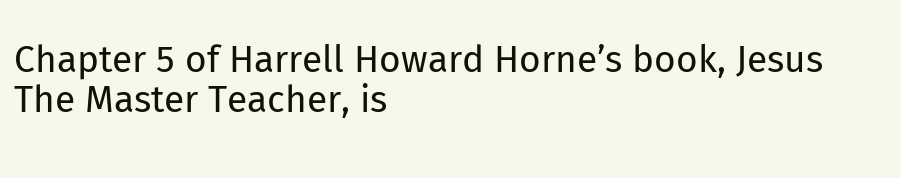Chapter 5 of Harrell Howard Horne’s book, Jesus The Master Teacher, is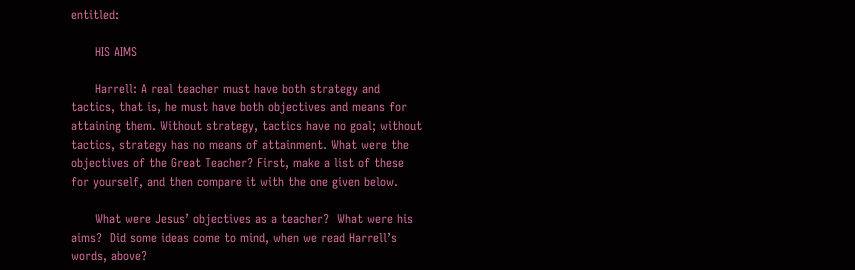entitled:

      HIS AIMS

      Harrell: A real teacher must have both strategy and tactics, that is, he must have both objectives and means for attaining them. Without strategy, tactics have no goal; without tactics, strategy has no means of attainment. What were the objectives of the Great Teacher? First, make a list of these for yourself, and then compare it with the one given below.

      What were Jesus’ objectives as a teacher?  What were his aims?  Did some ideas come to mind, when we read Harrell’s words, above?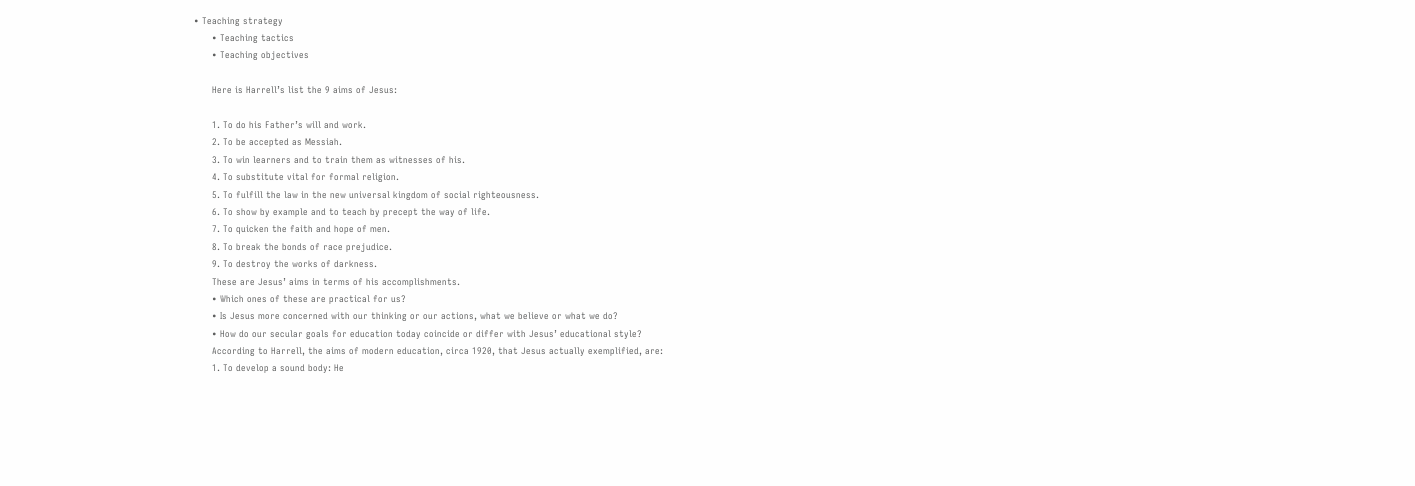• Teaching strategy
      • Teaching tactics
      • Teaching objectives

      Here is Harrell’s list the 9 aims of Jesus:

      1. To do his Father’s will and work.
      2. To be accepted as Messiah.
      3. To win learners and to train them as witnesses of his.
      4. To substitute vital for formal religion.
      5. To fulfill the law in the new universal kingdom of social righteousness.
      6. To show by example and to teach by precept the way of life.
      7. To quicken the faith and hope of men.
      8. To break the bonds of race prejudice.
      9. To destroy the works of darkness.
      These are Jesus’ aims in terms of his accomplishments.
      • Which ones of these are practical for us?
      • Is Jesus more concerned with our thinking or our actions, what we believe or what we do?
      • How do our secular goals for education today coincide or differ with Jesus’ educational style?
      According to Harrell, the aims of modern education, circa 1920, that Jesus actually exemplified, are:
      1. To develop a sound body: He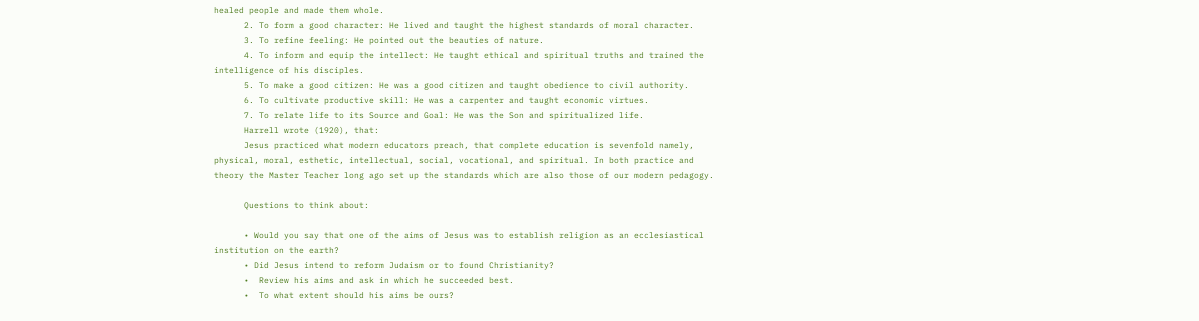healed people and made them whole.
      2. To form a good character: He lived and taught the highest standards of moral character.
      3. To refine feeling: He pointed out the beauties of nature.
      4. To inform and equip the intellect: He taught ethical and spiritual truths and trained the intelligence of his disciples.
      5. To make a good citizen: He was a good citizen and taught obedience to civil authority.
      6. To cultivate productive skill: He was a carpenter and taught economic virtues.
      7. To relate life to its Source and Goal: He was the Son and spiritualized life.
      Harrell wrote (1920), that:
      Jesus practiced what modern educators preach, that complete education is sevenfold namely, physical, moral, esthetic, intellectual, social, vocational, and spiritual. In both practice and theory the Master Teacher long ago set up the standards which are also those of our modern pedagogy.

      Questions to think about:

      • Would you say that one of the aims of Jesus was to establish religion as an ecclesiastical institution on the earth?
      • Did Jesus intend to reform Judaism or to found Christianity?
      •  Review his aims and ask in which he succeeded best.
      •  To what extent should his aims be ours?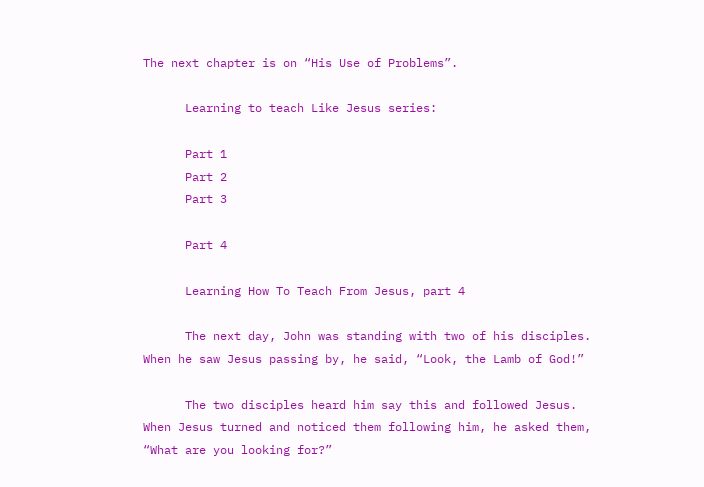The next chapter is on “His Use of Problems”.

      Learning to teach Like Jesus series:

      Part 1
      Part 2
      Part 3

      Part 4

      Learning How To Teach From Jesus, part 4

      The next day, John was standing with two of his disciples. When he saw Jesus passing by, he said, “Look, the Lamb of God!”

      The two disciples heard him say this and followed Jesus. When Jesus turned and noticed them following him, he asked them, “What are you looking for?”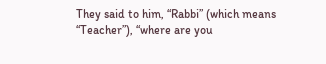They said to him, “Rabbi” (which means “Teacher”), “where are you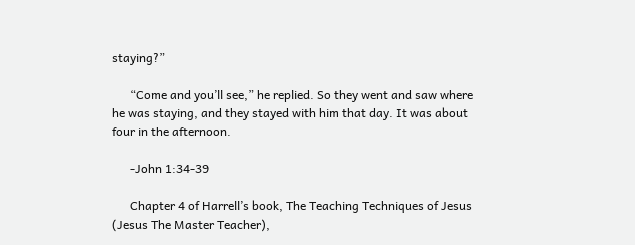staying?”

      “Come and you’ll see,” he replied. So they went and saw where he was staying, and they stayed with him that day. It was about four in the afternoon.

      -John 1:34-39

      Chapter 4 of Harrell’s book, The Teaching Techniques of Jesus (Jesus The Master Teacher),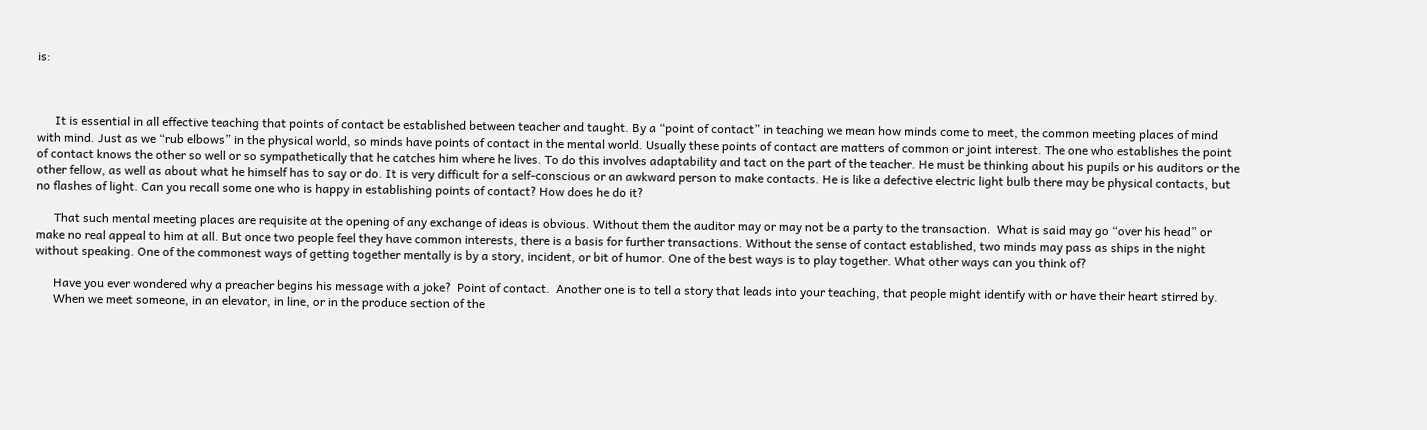is:



      It is essential in all effective teaching that points of contact be established between teacher and taught. By a “point of contact” in teaching we mean how minds come to meet, the common meeting places of mind with mind. Just as we “rub elbows” in the physical world, so minds have points of contact in the mental world. Usually these points of contact are matters of common or joint interest. The one who establishes the point of contact knows the other so well or so sympathetically that he catches him where he lives. To do this involves adaptability and tact on the part of the teacher. He must be thinking about his pupils or his auditors or the other fellow, as well as about what he himself has to say or do. It is very difficult for a self-conscious or an awkward person to make contacts. He is like a defective electric light bulb there may be physical contacts, but no flashes of light. Can you recall some one who is happy in establishing points of contact? How does he do it?

      That such mental meeting places are requisite at the opening of any exchange of ideas is obvious. Without them the auditor may or may not be a party to the transaction.  What is said may go “over his head” or make no real appeal to him at all. But once two people feel they have common interests, there is a basis for further transactions. Without the sense of contact established, two minds may pass as ships in the night without speaking. One of the commonest ways of getting together mentally is by a story, incident, or bit of humor. One of the best ways is to play together. What other ways can you think of?

      Have you ever wondered why a preacher begins his message with a joke?  Point of contact.  Another one is to tell a story that leads into your teaching, that people might identify with or have their heart stirred by.
      When we meet someone, in an elevator, in line, or in the produce section of the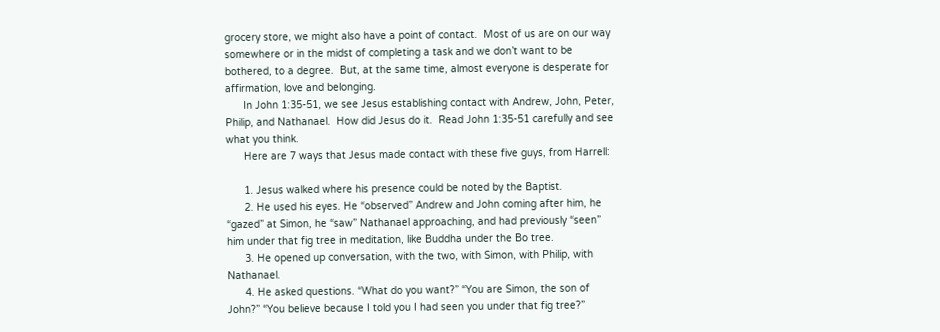grocery store, we might also have a point of contact.  Most of us are on our way somewhere or in the midst of completing a task and we don’t want to be bothered, to a degree.  But, at the same time, almost everyone is desperate for affirmation, love and belonging.
      In John 1:35-51, we see Jesus establishing contact with Andrew, John, Peter, Philip, and Nathanael.  How did Jesus do it.  Read John 1:35-51 carefully and see what you think.
      Here are 7 ways that Jesus made contact with these five guys, from Harrell:

      1. Jesus walked where his presence could be noted by the Baptist.
      2. He used his eyes. He “observed” Andrew and John coming after him, he “gazed” at Simon, he “saw” Nathanael approaching, and had previously “seen” him under that fig tree in meditation, like Buddha under the Bo tree.
      3. He opened up conversation, with the two, with Simon, with Philip, with Nathanael.
      4. He asked questions. “What do you want?” “You are Simon, the son of John?” “You believe because I told you I had seen you under that fig tree?”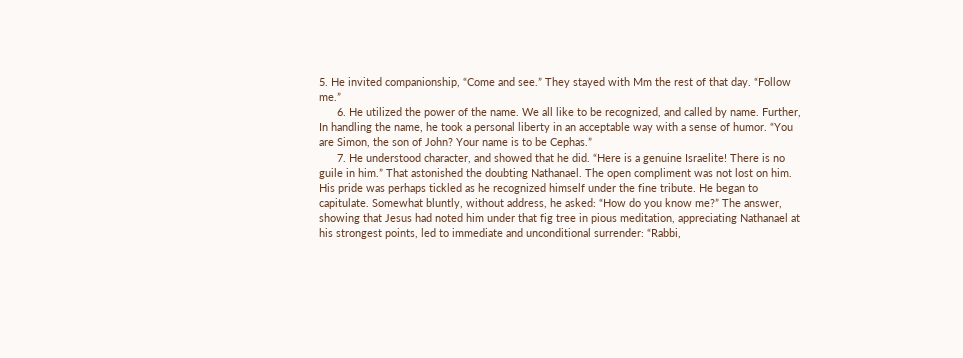5. He invited companionship, “Come and see.” They stayed with Mm the rest of that day. “Follow me.”
      6. He utilized the power of the name. We all like to be recognized, and called by name. Further, In handling the name, he took a personal liberty in an acceptable way with a sense of humor. “You are Simon, the son of John? Your name is to be Cephas.”
      7. He understood character, and showed that he did. “Here is a genuine Israelite! There is no guile in him.” That astonished the doubting Nathanael. The open compliment was not lost on him. His pride was perhaps tickled as he recognized himself under the fine tribute. He began to capitulate. Somewhat bluntly, without address, he asked: “How do you know me?” The answer, showing that Jesus had noted him under that fig tree in pious meditation, appreciating Nathanael at his strongest points, led to immediate and unconditional surrender: “Rabbi,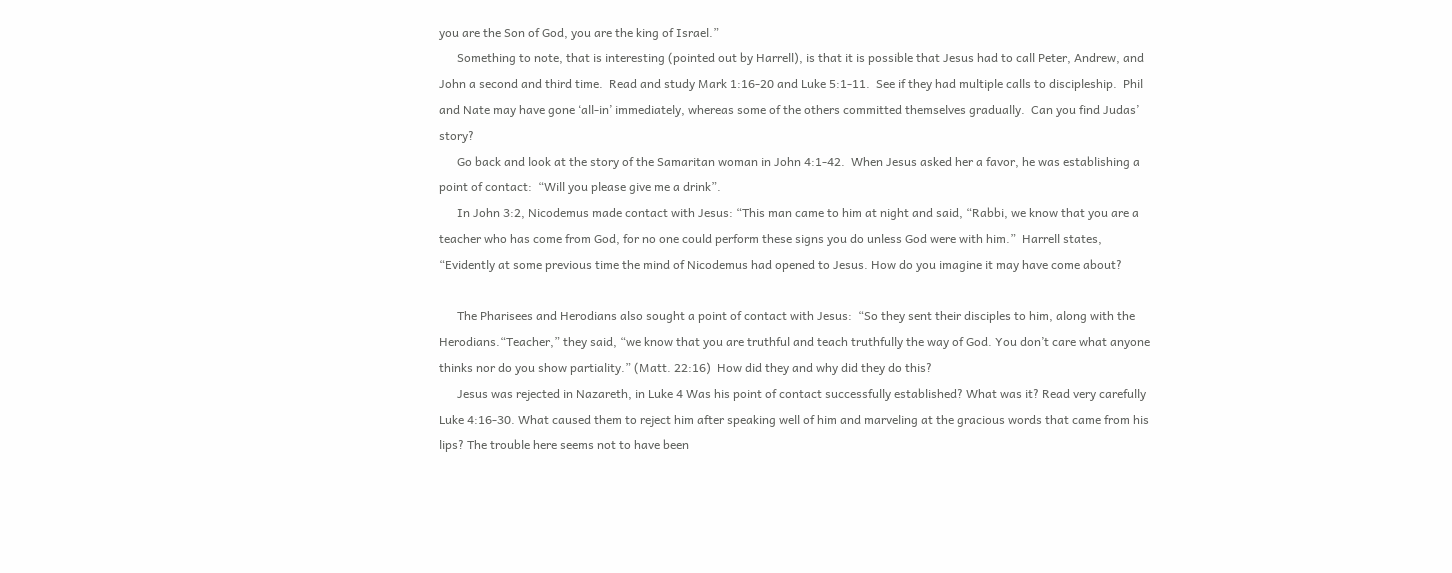you are the Son of God, you are the king of Israel.”
      Something to note, that is interesting (pointed out by Harrell), is that it is possible that Jesus had to call Peter, Andrew, and John a second and third time.  Read and study Mark 1:16-20 and Luke 5:1-11.  See if they had multiple calls to discipleship.  Phil and Nate may have gone ‘all-in’ immediately, whereas some of the others committed themselves gradually.  Can you find Judas’ story?
      Go back and look at the story of the Samaritan woman in John 4:1-42.  When Jesus asked her a favor, he was establishing a point of contact:  “Will you please give me a drink”.
      In John 3:2, Nicodemus made contact with Jesus: “This man came to him at night and said, “Rabbi, we know that you are a teacher who has come from God, for no one could perform these signs you do unless God were with him.”  Harrell states, “Evidently at some previous time the mind of Nicodemus had opened to Jesus. How do you imagine it may have come about?

      The Pharisees and Herodians also sought a point of contact with Jesus:  “So they sent their disciples to him, along with the Herodians.“Teacher,” they said, “we know that you are truthful and teach truthfully the way of God. You don’t care what anyone thinks nor do you show partiality.” (Matt. 22:16)  How did they and why did they do this?
      Jesus was rejected in Nazareth, in Luke 4 Was his point of contact successfully established? What was it? Read very carefully Luke 4:16-30. What caused them to reject him after speaking well of him and marveling at the gracious words that came from his lips? The trouble here seems not to have been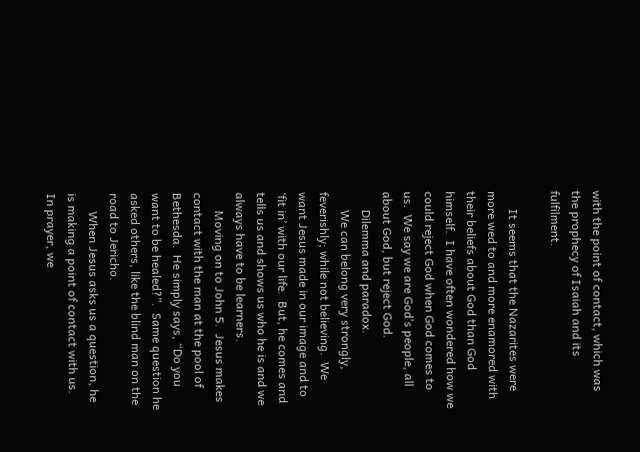with the point of contact, which was the prophecy of Isaiah and its fulfilment.

      It seems that the Nazarites were more wed to and more enamored with their beliefs about God than God himself.  I have often wondered how we could reject God when God comes to us.  We say we are God’s people, all about God, but reject God.
      Dilemma and paradox.
      We can belong very strongly, feverishly; while not believing.  We want Jesus made in our image and to ‘fit in’ with our life.  But, he comes and tells us and shows us who he is and we always have to be learners.
      Moving on to John 5.  Jesus makes contact with the man at the pool of Bethesda.  He simply says, “Do you want to be healed?”.  Same question he asked others, like the blind man on the road to Jericho.
      When Jesus asks us a question, he is making a point of contact with us.  In prayer, we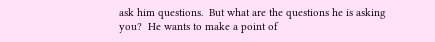ask him questions.  But what are the questions he is asking you?  He wants to make a point of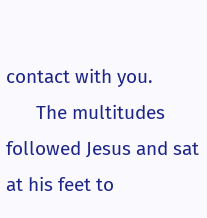contact with you.
      The multitudes followed Jesus and sat at his feet to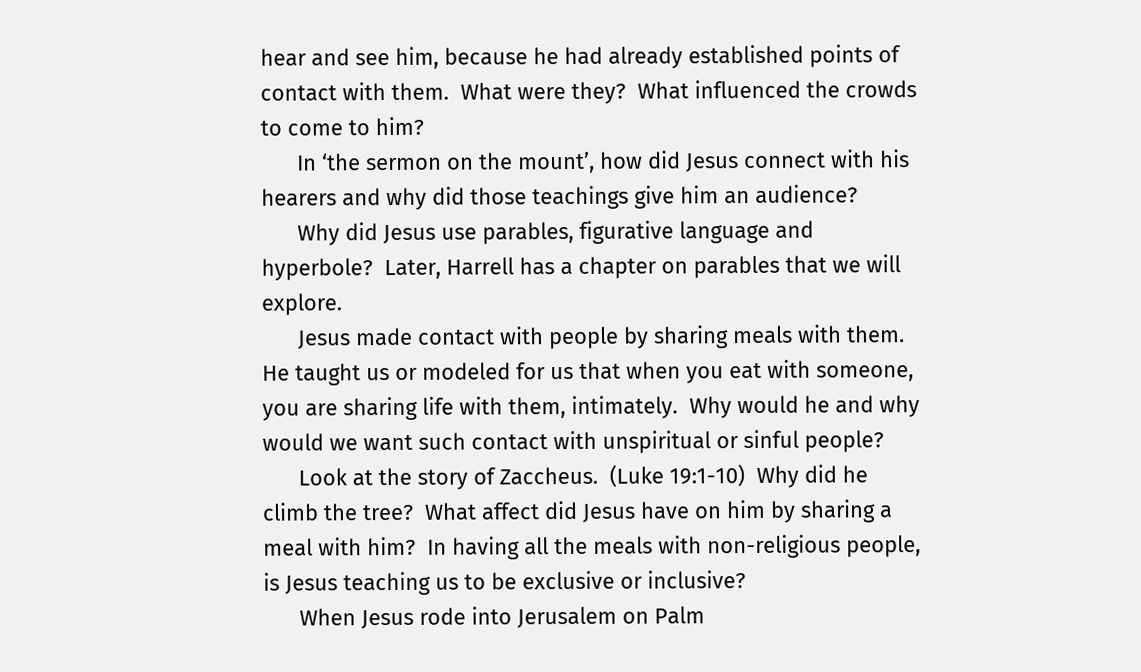hear and see him, because he had already established points of contact with them.  What were they?  What influenced the crowds to come to him?
      In ‘the sermon on the mount’, how did Jesus connect with his hearers and why did those teachings give him an audience?
      Why did Jesus use parables, figurative language and hyperbole?  Later, Harrell has a chapter on parables that we will explore.
      Jesus made contact with people by sharing meals with them.  He taught us or modeled for us that when you eat with someone, you are sharing life with them, intimately.  Why would he and why would we want such contact with unspiritual or sinful people?
      Look at the story of Zaccheus.  (Luke 19:1-10)  Why did he climb the tree?  What affect did Jesus have on him by sharing a meal with him?  In having all the meals with non-religious people, is Jesus teaching us to be exclusive or inclusive?
      When Jesus rode into Jerusalem on Palm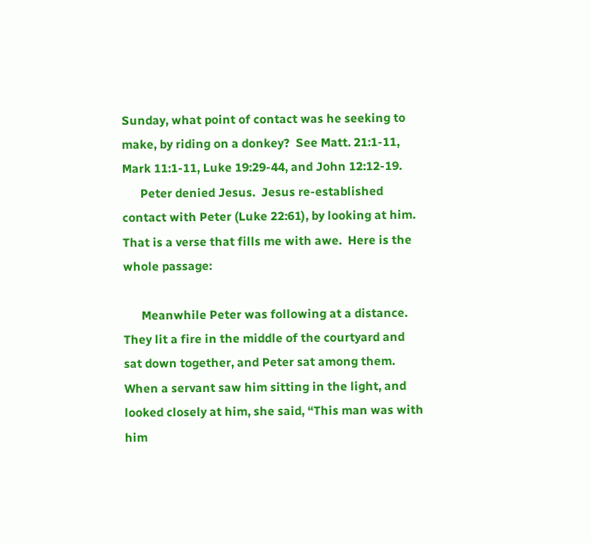Sunday, what point of contact was he seeking to make, by riding on a donkey?  See Matt. 21:1-11, Mark 11:1-11, Luke 19:29-44, and John 12:12-19.
      Peter denied Jesus.  Jesus re-established contact with Peter (Luke 22:61), by looking at him.  That is a verse that fills me with awe.  Here is the whole passage:

      Meanwhile Peter was following at a distance. They lit a fire in the middle of the courtyard and sat down together, and Peter sat among them. When a servant saw him sitting in the light, and looked closely at him, she said, “This man was with him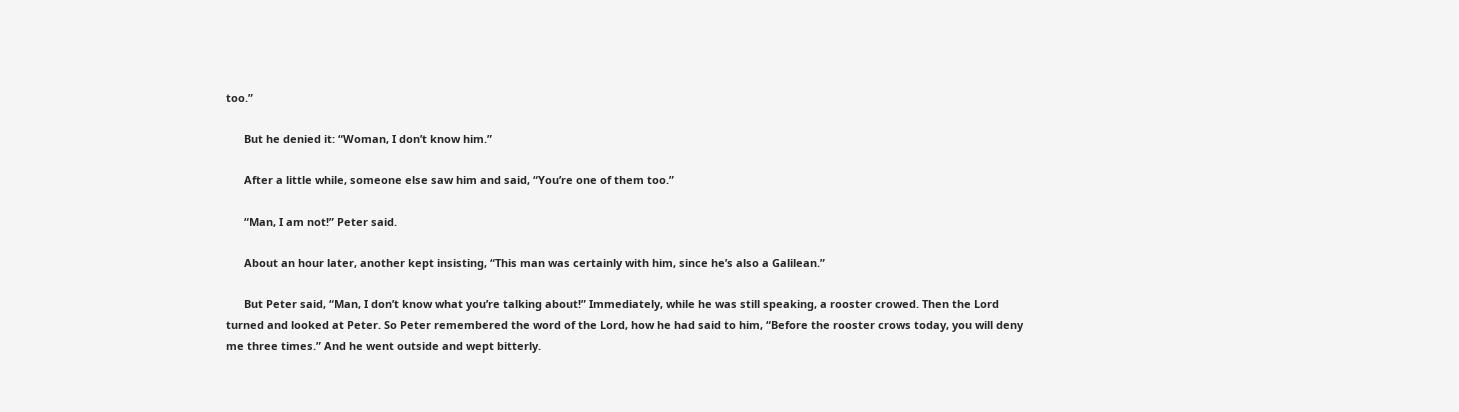too.”

      But he denied it: “Woman, I don’t know him.”

      After a little while, someone else saw him and said, “You’re one of them too.”

      “Man, I am not!” Peter said.

      About an hour later, another kept insisting, “This man was certainly with him, since he’s also a Galilean.”

      But Peter said, “Man, I don’t know what you’re talking about!” Immediately, while he was still speaking, a rooster crowed. Then the Lord turned and looked at Peter. So Peter remembered the word of the Lord, how he had said to him, “Before the rooster crows today, you will deny me three times.” And he went outside and wept bitterly.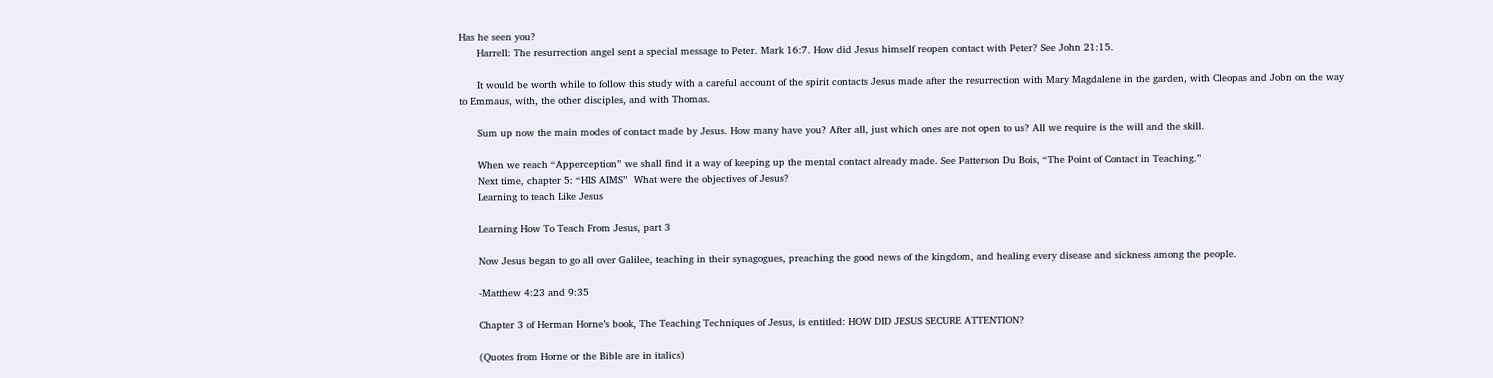Has he seen you?
      Harrell: The resurrection angel sent a special message to Peter. Mark 16:7. How did Jesus himself reopen contact with Peter? See John 21:15.

      It would be worth while to follow this study with a careful account of the spirit contacts Jesus made after the resurrection with Mary Magdalene in the garden, with Cleopas and Jobn on the way to Emmaus, with, the other disciples, and with Thomas.

      Sum up now the main modes of contact made by Jesus. How many have you? After all, just which ones are not open to us? All we require is the will and the skill.

      When we reach “Apperception” we shall find it a way of keeping up the mental contact already made. See Patterson Du Bois, “The Point of Contact in Teaching.”
      Next time, chapter 5: “HIS AIMS”  What were the objectives of Jesus?
      Learning to teach Like Jesus

      Learning How To Teach From Jesus, part 3

      Now Jesus began to go all over Galilee, teaching in their synagogues, preaching the good news of the kingdom, and healing every disease and sickness among the people.

      -Matthew 4:23 and 9:35

      Chapter 3 of Herman Horne’s book, The Teaching Techniques of Jesus, is entitled: HOW DID JESUS SECURE ATTENTION?

      (Quotes from Horne or the Bible are in italics)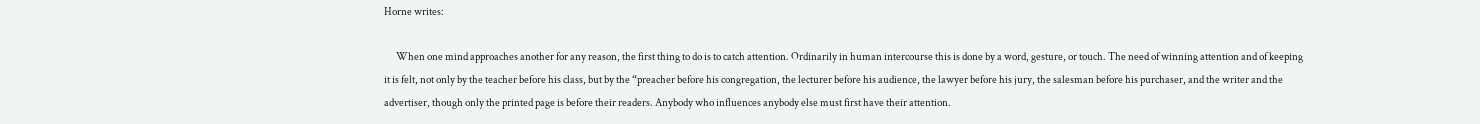Horne writes:

      When one mind approaches another for any reason, the first thing to do is to catch attention. Ordinarily in human intercourse this is done by a word, gesture, or touch. The need of winning attention and of keeping it is felt, not only by the teacher before his class, but by the “preacher before his congregation, the lecturer before his audience, the lawyer before his jury, the salesman before his purchaser, and the writer and the advertiser, though only the printed page is before their readers. Anybody who influences anybody else must first have their attention.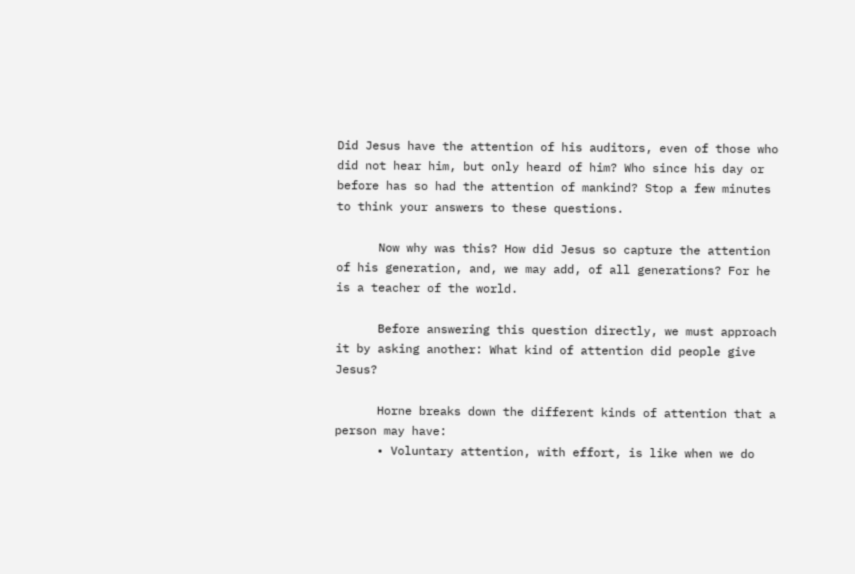Did Jesus have the attention of his auditors, even of those who did not hear him, but only heard of him? Who since his day or before has so had the attention of mankind? Stop a few minutes to think your answers to these questions.

      Now why was this? How did Jesus so capture the attention of his generation, and, we may add, of all generations? For he is a teacher of the world.

      Before answering this question directly, we must approach it by asking another: What kind of attention did people give Jesus?

      Horne breaks down the different kinds of attention that a person may have:
      • Voluntary attention, with effort, is like when we do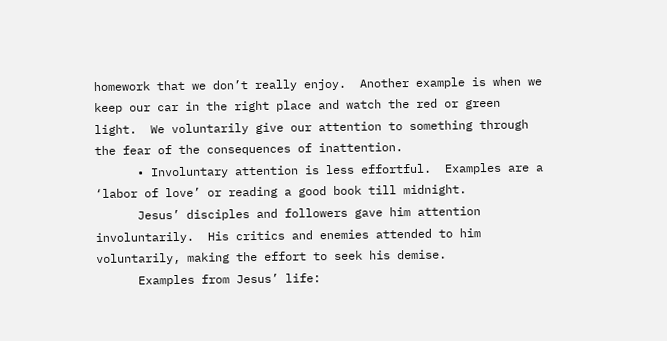homework that we don’t really enjoy.  Another example is when we keep our car in the right place and watch the red or green light.  We voluntarily give our attention to something through the fear of the consequences of inattention.
      • Involuntary attention is less effortful.  Examples are a ‘labor of love’ or reading a good book till midnight.
      Jesus’ disciples and followers gave him attention involuntarily.  His critics and enemies attended to him voluntarily, making the effort to seek his demise.
      Examples from Jesus’ life: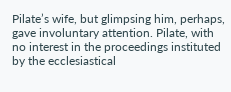Pilate’s wife, but glimpsing him, perhaps, gave involuntary attention. Pilate, with no interest in the proceedings instituted by the ecclesiastical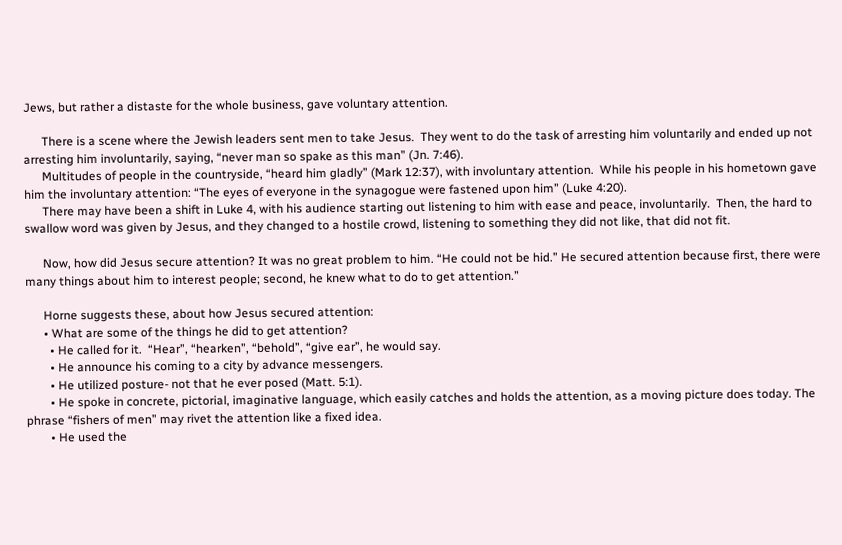Jews, but rather a distaste for the whole business, gave voluntary attention.

      There is a scene where the Jewish leaders sent men to take Jesus.  They went to do the task of arresting him voluntarily and ended up not arresting him involuntarily, saying, “never man so spake as this man” (Jn. 7:46).
      Multitudes of people in the countryside, “heard him gladly” (Mark 12:37), with involuntary attention.  While his people in his hometown gave him the involuntary attention: “The eyes of everyone in the synagogue were fastened upon him” (Luke 4:20).
      There may have been a shift in Luke 4, with his audience starting out listening to him with ease and peace, involuntarily.  Then, the hard to swallow word was given by Jesus, and they changed to a hostile crowd, listening to something they did not like, that did not fit.

      Now, how did Jesus secure attention? It was no great problem to him. “He could not be hid.” He secured attention because first, there were many things about him to interest people; second, he knew what to do to get attention.”

      Horne suggests these, about how Jesus secured attention:
      • What are some of the things he did to get attention?
        • He called for it.  “Hear”, “hearken”, “behold”, “give ear”, he would say.
        • He announce his coming to a city by advance messengers.
        • He utilized posture- not that he ever posed (Matt. 5:1).
        • He spoke in concrete, pictorial, imaginative language, which easily catches and holds the attention, as a moving picture does today. The phrase “fishers of men” may rivet the attention like a fixed idea.
        • He used the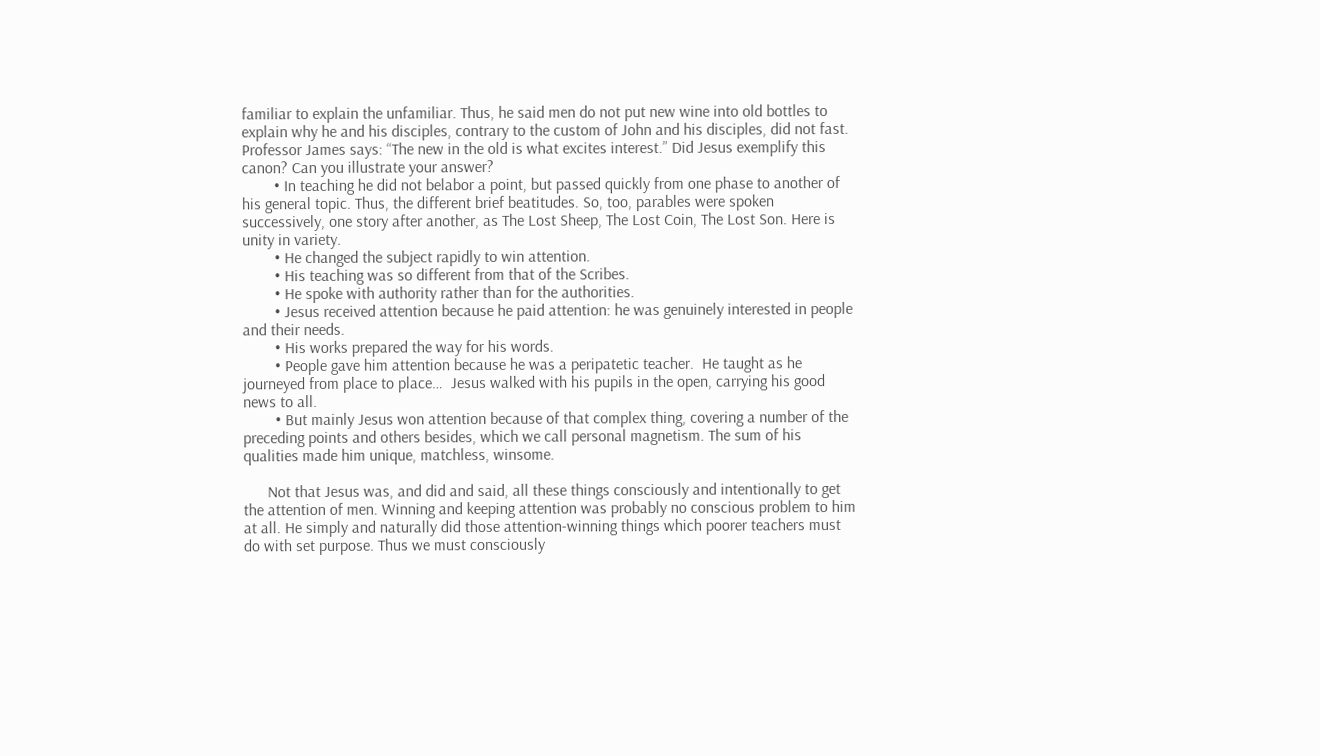familiar to explain the unfamiliar. Thus, he said men do not put new wine into old bottles to explain why he and his disciples, contrary to the custom of John and his disciples, did not fast. Professor James says: “The new in the old is what excites interest.” Did Jesus exemplify this canon? Can you illustrate your answer?
        • In teaching he did not belabor a point, but passed quickly from one phase to another of his general topic. Thus, the different brief beatitudes. So, too, parables were spoken successively, one story after another, as The Lost Sheep, The Lost Coin, The Lost Son. Here is unity in variety.
        • He changed the subject rapidly to win attention.
        • His teaching was so different from that of the Scribes.
        • He spoke with authority rather than for the authorities.
        • Jesus received attention because he paid attention: he was genuinely interested in people and their needs.
        • His works prepared the way for his words.
        • People gave him attention because he was a peripatetic teacher.  He taught as he journeyed from place to place…  Jesus walked with his pupils in the open, carrying his good news to all.
        • But mainly Jesus won attention because of that complex thing, covering a number of the preceding points and others besides, which we call personal magnetism. The sum of his qualities made him unique, matchless, winsome.

      Not that Jesus was, and did and said, all these things consciously and intentionally to get the attention of men. Winning and keeping attention was probably no conscious problem to him at all. He simply and naturally did those attention-winning things which poorer teachers must do with set purpose. Thus we must consciously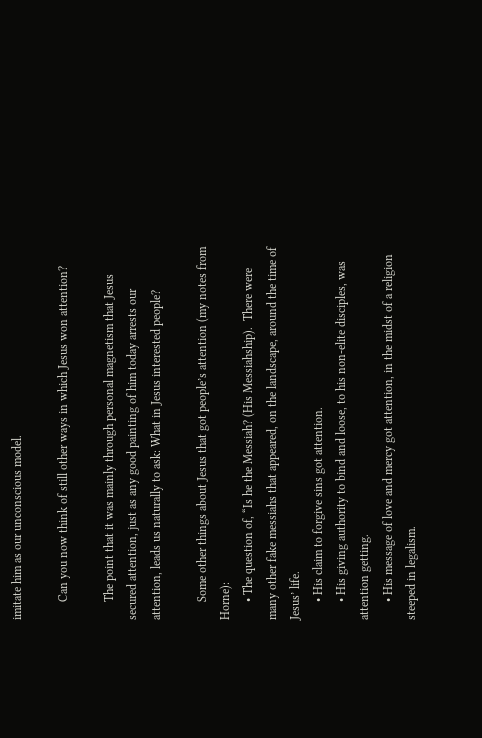imitate him as our unconscious model.

      Can you now think of still other ways in which Jesus won attention?

      The point that it was mainly through personal magnetism that Jesus secured attention, just as any good painting of him today arrests our attention, leads us naturally to ask: What in Jesus interested people?

      Some other things about Jesus that got people’s attention (my notes from Horne):
      • The question of, “Is he the Messiah? (His Messiahship).  There were many other fake messiahs that appeared, on the landscape, around the time of Jesus’ life.
      • His claim to forgive sins got attention.
      • His giving authority to bind and loose, to his non-elite disciples, was attention getting.
      • His message of love and mercy got attention, in the midst of a religion steeped in legalism.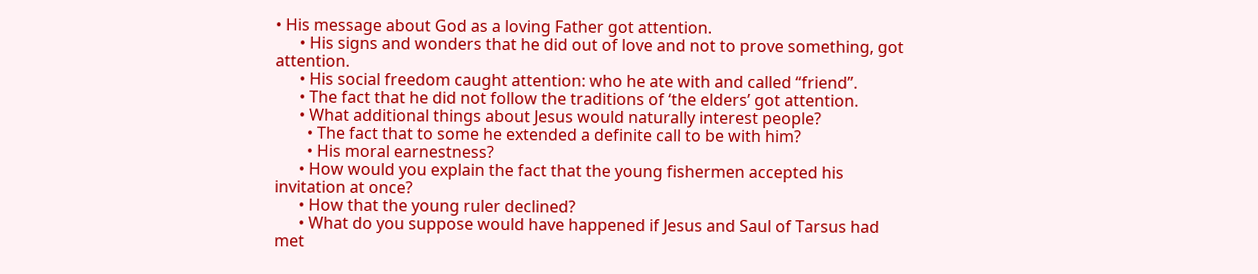• His message about God as a loving Father got attention.
      • His signs and wonders that he did out of love and not to prove something, got attention.
      • His social freedom caught attention: who he ate with and called “friend”.
      • The fact that he did not follow the traditions of ‘the elders’ got attention.
      • What additional things about Jesus would naturally interest people?
        • The fact that to some he extended a definite call to be with him?
        • His moral earnestness?
      • How would you explain the fact that the young fishermen accepted his invitation at once?
      • How that the young ruler declined?
      • What do you suppose would have happened if Jesus and Saul of Tarsus had met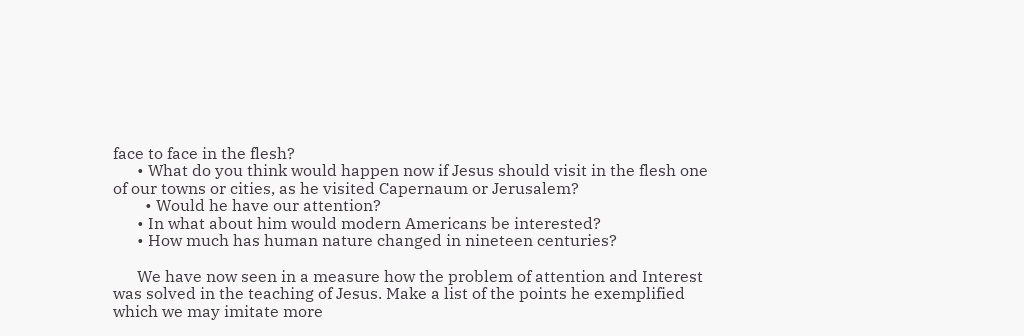face to face in the flesh?
      • What do you think would happen now if Jesus should visit in the flesh one of our towns or cities, as he visited Capernaum or Jerusalem?
        • Would he have our attention?
      • In what about him would modern Americans be interested?
      • How much has human nature changed in nineteen centuries?

      We have now seen in a measure how the problem of attention and Interest was solved in the teaching of Jesus. Make a list of the points he exemplified which we may imitate more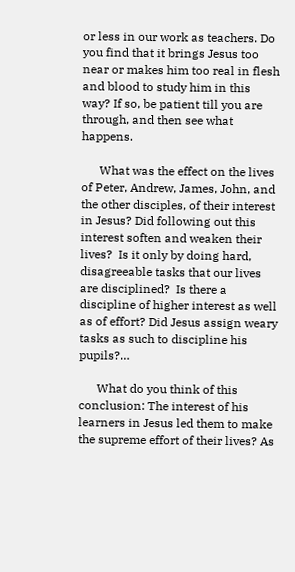or less in our work as teachers. Do you find that it brings Jesus too near or makes him too real in flesh and blood to study him in this way? If so, be patient till you are through, and then see what happens.

      What was the effect on the lives of Peter, Andrew, James, John, and the other disciples, of their interest in Jesus? Did following out this interest soften and weaken their lives?  Is it only by doing hard, disagreeable tasks that our lives are disciplined?  Is there a discipline of higher interest as well as of effort? Did Jesus assign weary tasks as such to discipline his pupils?…

      What do you think of this conclusion: The interest of his learners in Jesus led them to make the supreme effort of their lives? As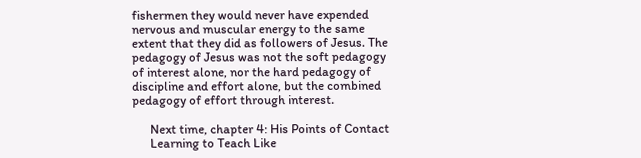fishermen they would never have expended nervous and muscular energy to the same extent that they did as followers of Jesus. The pedagogy of Jesus was not the soft pedagogy of interest alone, nor the hard pedagogy of discipline and effort alone, but the combined pedagogy of effort through interest.

      Next time, chapter 4: His Points of Contact
      Learning to Teach Like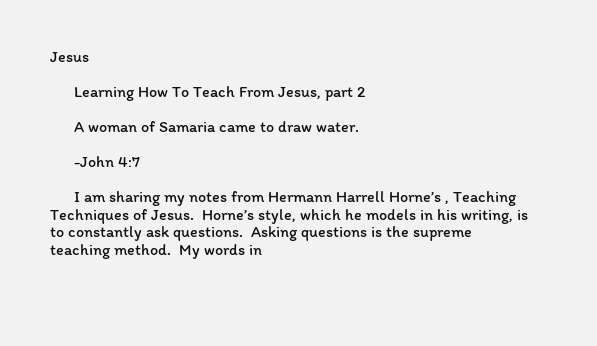Jesus

      Learning How To Teach From Jesus, part 2

      A woman of Samaria came to draw water.

      -John 4:7

      I am sharing my notes from Hermann Harrell Horne’s , Teaching Techniques of Jesus.  Horne’s style, which he models in his writing, is to constantly ask questions.  Asking questions is the supreme teaching method.  My words in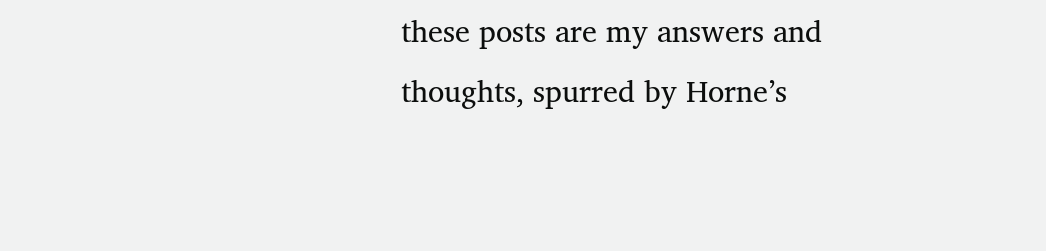these posts are my answers and thoughts, spurred by Horne’s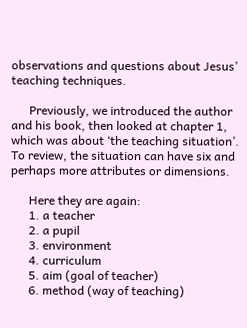observations and questions about Jesus’ teaching techniques.

      Previously, we introduced the author and his book, then looked at chapter 1, which was about ‘the teaching situation’.  To review, the situation can have six and perhaps more attributes or dimensions.

      Here they are again:
      1. a teacher
      2. a pupil
      3. environment
      4. curriculum
      5. aim (goal of teacher)
      6. method (way of teaching)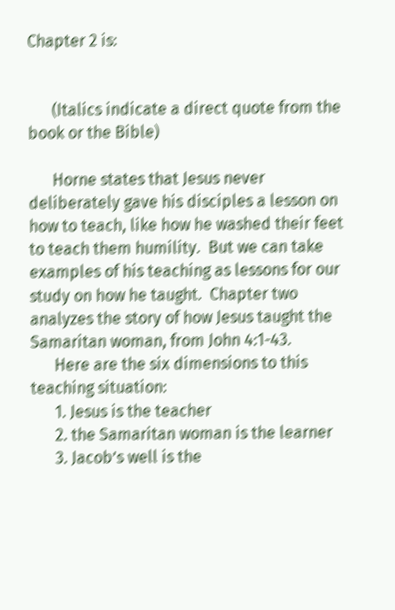Chapter 2 is:


      (Italics indicate a direct quote from the book or the Bible)

      Horne states that Jesus never deliberately gave his disciples a lesson on how to teach, like how he washed their feet to teach them humility.  But we can take examples of his teaching as lessons for our study on how he taught.  Chapter two analyzes the story of how Jesus taught the Samaritan woman, from John 4:1-43.
      Here are the six dimensions to this teaching situation:
      1. Jesus is the teacher
      2. the Samaritan woman is the learner
      3. Jacob’s well is the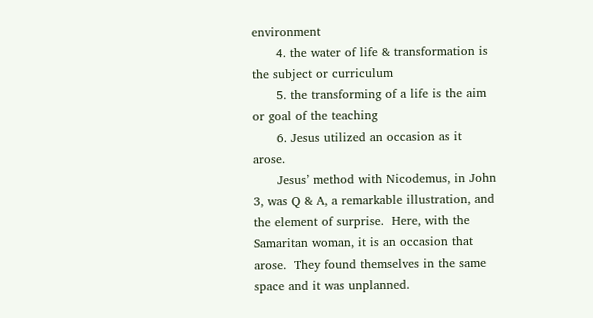environment
      4. the water of life & transformation is the subject or curriculum
      5. the transforming of a life is the aim or goal of the teaching
      6. Jesus utilized an occasion as it arose.
      Jesus’ method with Nicodemus, in John 3, was Q & A, a remarkable illustration, and the element of surprise.  Here, with the Samaritan woman, it is an occasion that arose.  They found themselves in the same space and it was unplanned.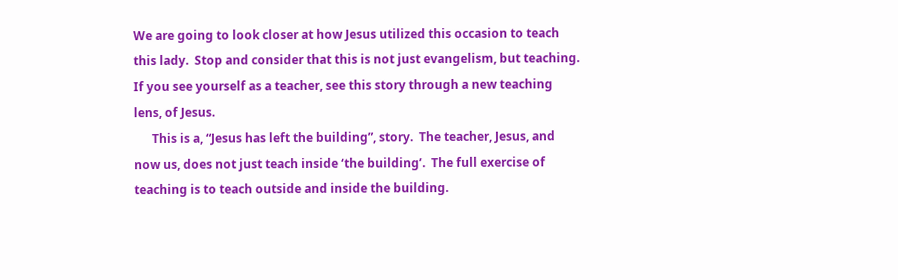We are going to look closer at how Jesus utilized this occasion to teach this lady.  Stop and consider that this is not just evangelism, but teaching.  If you see yourself as a teacher, see this story through a new teaching lens, of Jesus.
      This is a, “Jesus has left the building”, story.  The teacher, Jesus, and now us, does not just teach inside ‘the building’.  The full exercise of teaching is to teach outside and inside the building.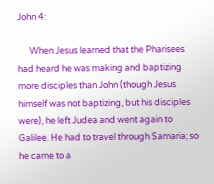John 4:

      When Jesus learned that the Pharisees had heard he was making and baptizing more disciples than John (though Jesus himself was not baptizing, but his disciples were), he left Judea and went again to Galilee. He had to travel through Samaria; so he came to a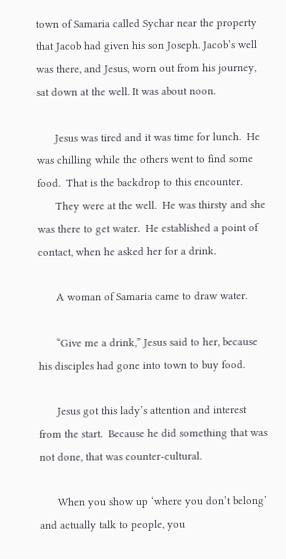town of Samaria called Sychar near the property that Jacob had given his son Joseph. Jacob’s well was there, and Jesus, worn out from his journey, sat down at the well. It was about noon.

      Jesus was tired and it was time for lunch.  He was chilling while the others went to find some food.  That is the backdrop to this encounter.
      They were at the well.  He was thirsty and she was there to get water.  He established a point of contact, when he asked her for a drink.

      A woman of Samaria came to draw water.

      “Give me a drink,” Jesus said to her, because his disciples had gone into town to buy food.

      Jesus got this lady’s attention and interest from the start.  Because he did something that was not done, that was counter-cultural.

      When you show up ‘where you don’t belong’ and actually talk to people, you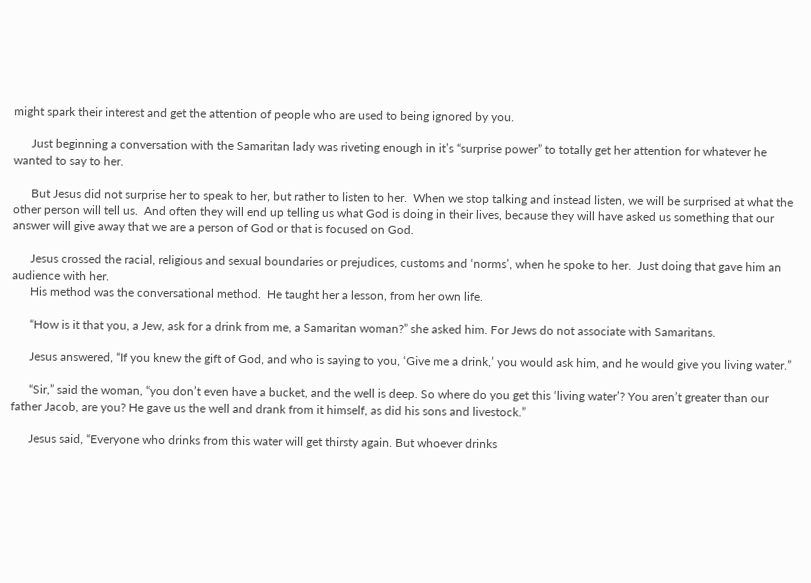might spark their interest and get the attention of people who are used to being ignored by you.

      Just beginning a conversation with the Samaritan lady was riveting enough in it’s “surprise power” to totally get her attention for whatever he wanted to say to her.

      But Jesus did not surprise her to speak to her, but rather to listen to her.  When we stop talking and instead listen, we will be surprised at what the other person will tell us.  And often they will end up telling us what God is doing in their lives, because they will have asked us something that our answer will give away that we are a person of God or that is focused on God.

      Jesus crossed the racial, religious and sexual boundaries or prejudices, customs and ‘norms’, when he spoke to her.  Just doing that gave him an audience with her.
      His method was the conversational method.  He taught her a lesson, from her own life.

      “How is it that you, a Jew, ask for a drink from me, a Samaritan woman?” she asked him. For Jews do not associate with Samaritans.

      Jesus answered, “If you knew the gift of God, and who is saying to you, ‘Give me a drink,’ you would ask him, and he would give you living water.”

      “Sir,” said the woman, “you don’t even have a bucket, and the well is deep. So where do you get this ‘living water’? You aren’t greater than our father Jacob, are you? He gave us the well and drank from it himself, as did his sons and livestock.”

      Jesus said, “Everyone who drinks from this water will get thirsty again. But whoever drinks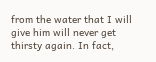from the water that I will give him will never get thirsty again. In fact,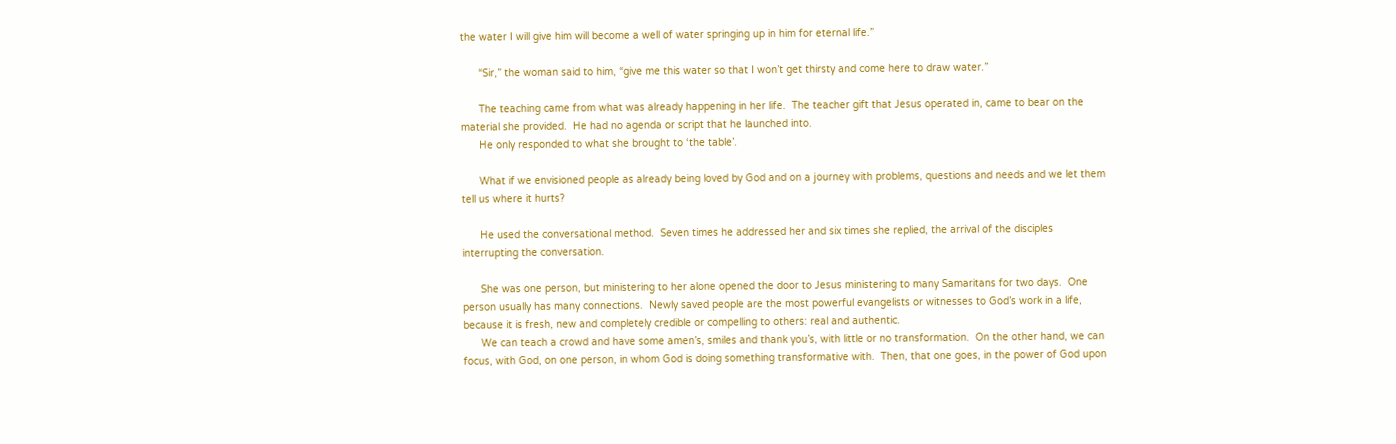the water I will give him will become a well of water springing up in him for eternal life.”

      “Sir,” the woman said to him, “give me this water so that I won’t get thirsty and come here to draw water.”

      The teaching came from what was already happening in her life.  The teacher gift that Jesus operated in, came to bear on the material she provided.  He had no agenda or script that he launched into.
      He only responded to what she brought to ‘the table’.

      What if we envisioned people as already being loved by God and on a journey with problems, questions and needs and we let them tell us where it hurts?

      He used the conversational method.  Seven times he addressed her and six times she replied, the arrival of the disciples interrupting the conversation.

      She was one person, but ministering to her alone opened the door to Jesus ministering to many Samaritans for two days.  One person usually has many connections.  Newly saved people are the most powerful evangelists or witnesses to God’s work in a life, because it is fresh, new and completely credible or compelling to others: real and authentic.
      We can teach a crowd and have some amen’s, smiles and thank you’s, with little or no transformation.  On the other hand, we can focus, with God, on one person, in whom God is doing something transformative with.  Then, that one goes, in the power of God upon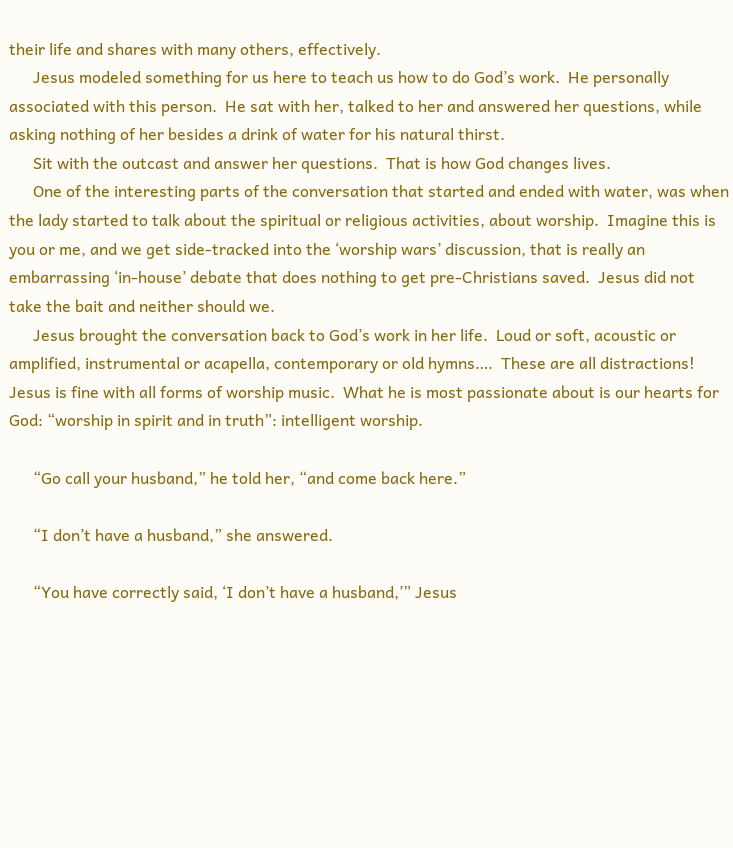their life and shares with many others, effectively.
      Jesus modeled something for us here to teach us how to do God’s work.  He personally associated with this person.  He sat with her, talked to her and answered her questions, while asking nothing of her besides a drink of water for his natural thirst.
      Sit with the outcast and answer her questions.  That is how God changes lives.
      One of the interesting parts of the conversation that started and ended with water, was when the lady started to talk about the spiritual or religious activities, about worship.  Imagine this is you or me, and we get side-tracked into the ‘worship wars’ discussion, that is really an embarrassing ‘in-house’ debate that does nothing to get pre-Christians saved.  Jesus did not take the bait and neither should we.
      Jesus brought the conversation back to God’s work in her life.  Loud or soft, acoustic or amplified, instrumental or acapella, contemporary or old hymns….  These are all distractions!  Jesus is fine with all forms of worship music.  What he is most passionate about is our hearts for God: “worship in spirit and in truth”: intelligent worship.

      “Go call your husband,” he told her, “and come back here.”

      “I don’t have a husband,” she answered.

      “You have correctly said, ‘I don’t have a husband,’” Jesus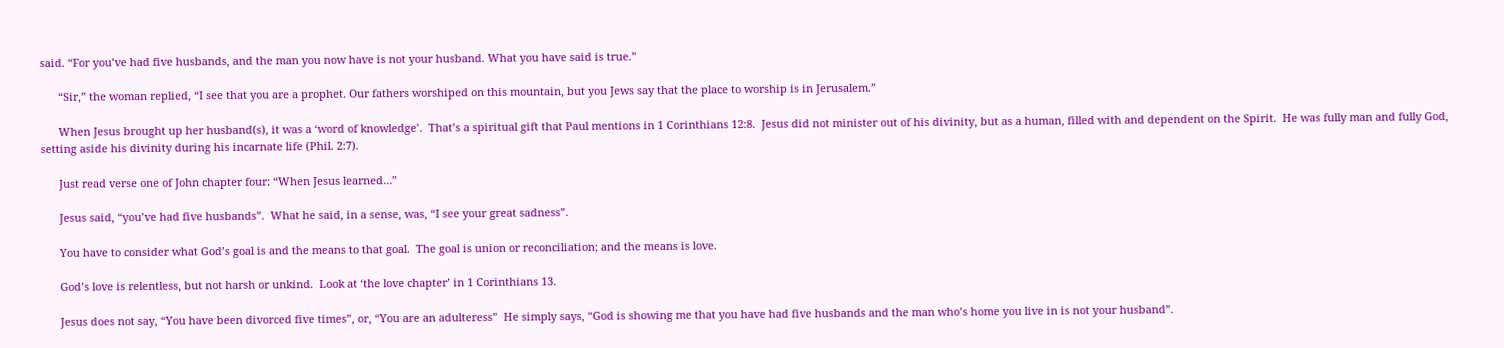said. “For you’ve had five husbands, and the man you now have is not your husband. What you have said is true.”

      “Sir,” the woman replied, “I see that you are a prophet. Our fathers worshiped on this mountain, but you Jews say that the place to worship is in Jerusalem.”

      When Jesus brought up her husband(s), it was a ‘word of knowledge’.  That’s a spiritual gift that Paul mentions in 1 Corinthians 12:8.  Jesus did not minister out of his divinity, but as a human, filled with and dependent on the Spirit.  He was fully man and fully God, setting aside his divinity during his incarnate life (Phil. 2:7).

      Just read verse one of John chapter four: “When Jesus learned…”

      Jesus said, “you’ve had five husbands”.  What he said, in a sense, was, “I see your great sadness”.

      You have to consider what God’s goal is and the means to that goal.  The goal is union or reconciliation; and the means is love.

      God’s love is relentless, but not harsh or unkind.  Look at ‘the love chapter’ in 1 Corinthians 13.

      Jesus does not say, “You have been divorced five times”, or, “You are an adulteress”  He simply says, “God is showing me that you have had five husbands and the man who’s home you live in is not your husband”.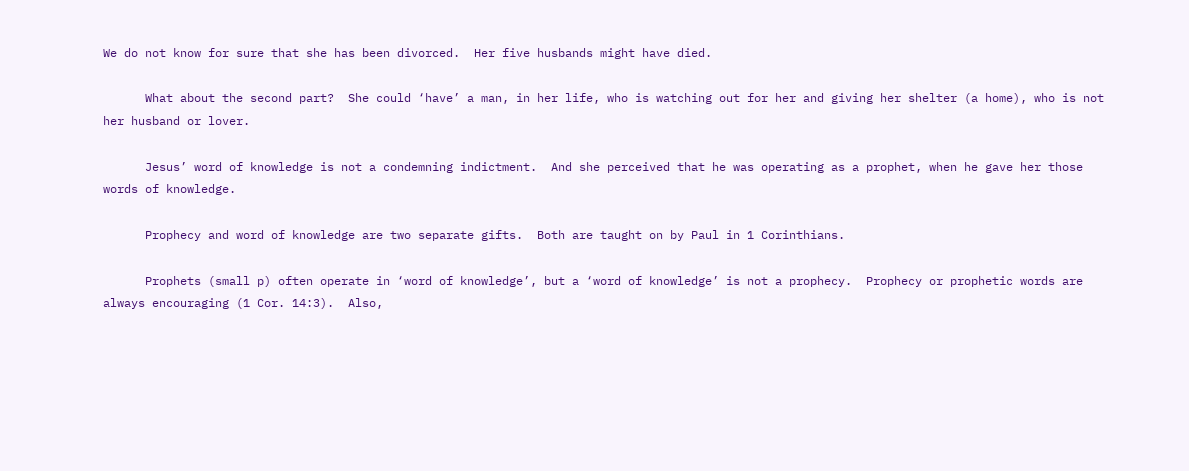We do not know for sure that she has been divorced.  Her five husbands might have died.

      What about the second part?  She could ‘have’ a man, in her life, who is watching out for her and giving her shelter (a home), who is not her husband or lover.

      Jesus’ word of knowledge is not a condemning indictment.  And she perceived that he was operating as a prophet, when he gave her those words of knowledge.

      Prophecy and word of knowledge are two separate gifts.  Both are taught on by Paul in 1 Corinthians.

      Prophets (small p) often operate in ‘word of knowledge’, but a ‘word of knowledge’ is not a prophecy.  Prophecy or prophetic words are always encouraging (1 Cor. 14:3).  Also,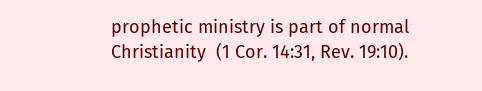prophetic ministry is part of normal Christianity  (1 Cor. 14:31, Rev. 19:10).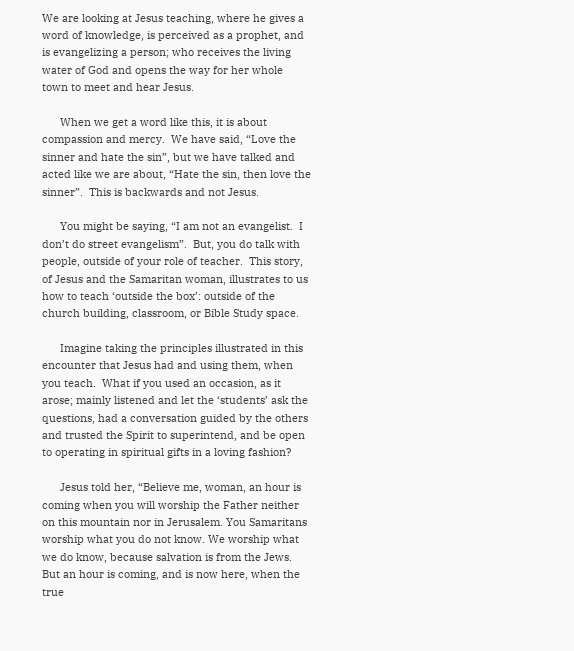We are looking at Jesus teaching, where he gives a word of knowledge, is perceived as a prophet, and is evangelizing a person; who receives the living water of God and opens the way for her whole town to meet and hear Jesus.

      When we get a word like this, it is about compassion and mercy.  We have said, “Love the sinner and hate the sin”, but we have talked and acted like we are about, “Hate the sin, then love the sinner”.  This is backwards and not Jesus.

      You might be saying, “I am not an evangelist.  I don’t do street evangelism”.  But, you do talk with people, outside of your role of teacher.  This story, of Jesus and the Samaritan woman, illustrates to us how to teach ‘outside the box’: outside of the church building, classroom, or Bible Study space.

      Imagine taking the principles illustrated in this encounter that Jesus had and using them, when you teach.  What if you used an occasion, as it arose; mainly listened and let the ‘students’ ask the questions, had a conversation guided by the others and trusted the Spirit to superintend, and be open to operating in spiritual gifts in a loving fashion?

      Jesus told her, “Believe me, woman, an hour is coming when you will worship the Father neither on this mountain nor in Jerusalem. You Samaritans worship what you do not know. We worship what we do know, because salvation is from the Jews. But an hour is coming, and is now here, when the true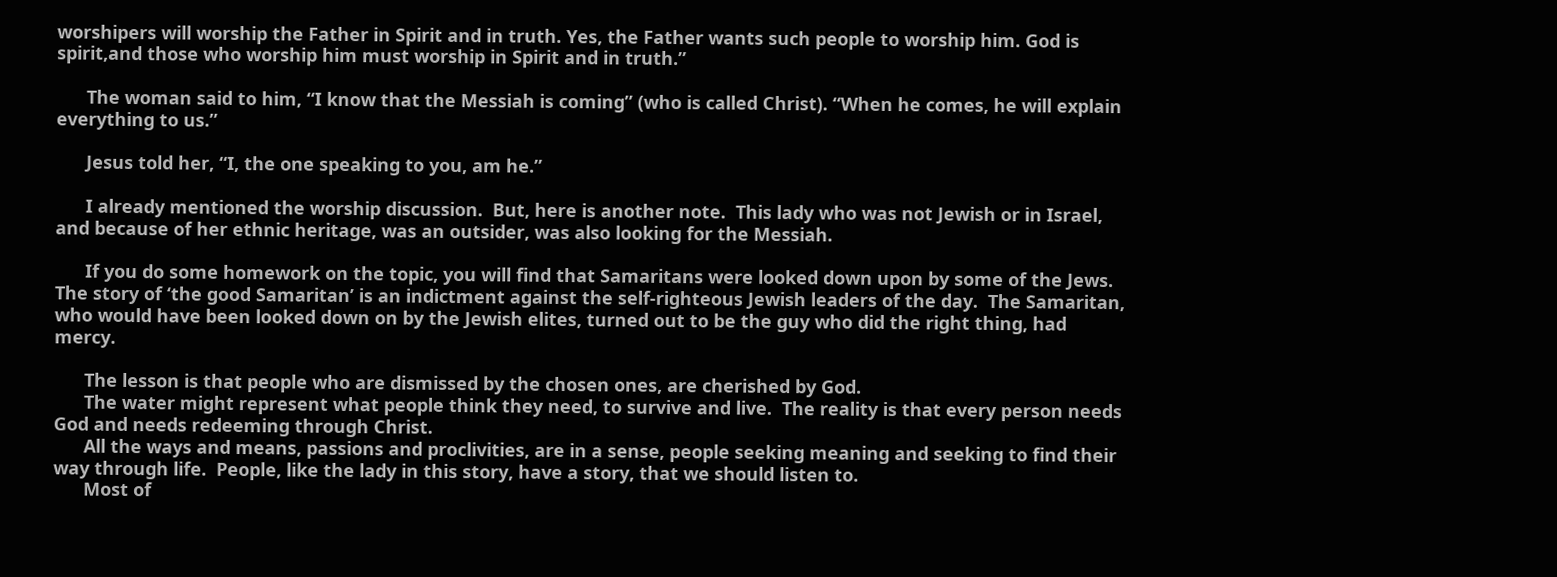worshipers will worship the Father in Spirit and in truth. Yes, the Father wants such people to worship him. God is spirit,and those who worship him must worship in Spirit and in truth.”

      The woman said to him, “I know that the Messiah is coming” (who is called Christ). “When he comes, he will explain everything to us.”

      Jesus told her, “I, the one speaking to you, am he.”

      I already mentioned the worship discussion.  But, here is another note.  This lady who was not Jewish or in Israel, and because of her ethnic heritage, was an outsider, was also looking for the Messiah.

      If you do some homework on the topic, you will find that Samaritans were looked down upon by some of the Jews.  The story of ‘the good Samaritan’ is an indictment against the self-righteous Jewish leaders of the day.  The Samaritan, who would have been looked down on by the Jewish elites, turned out to be the guy who did the right thing, had mercy.

      The lesson is that people who are dismissed by the chosen ones, are cherished by God.
      The water might represent what people think they need, to survive and live.  The reality is that every person needs God and needs redeeming through Christ.
      All the ways and means, passions and proclivities, are in a sense, people seeking meaning and seeking to find their way through life.  People, like the lady in this story, have a story, that we should listen to.
      Most of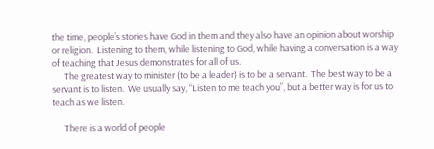the time, people’s stories have God in them and they also have an opinion about worship or religion.  Listening to them, while listening to God, while having a conversation is a way of teaching that Jesus demonstrates for all of us.
      The greatest way to minister (to be a leader) is to be a servant.  The best way to be a servant is to listen.  We usually say, “Listen to me teach you”, but a better way is for us to teach as we listen.

      There is a world of people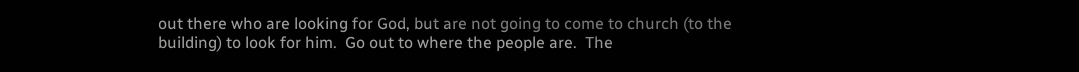out there who are looking for God, but are not going to come to church (to the building) to look for him.  Go out to where the people are.  The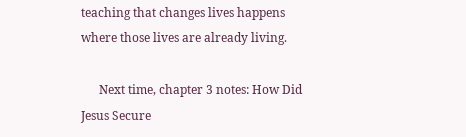teaching that changes lives happens where those lives are already living.

      Next time, chapter 3 notes: How Did Jesus Secure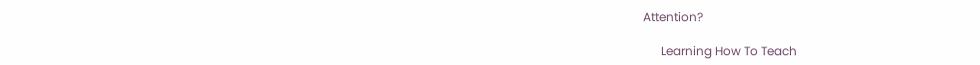Attention?

      Learning How To Teach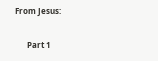From Jesus:

      Part 1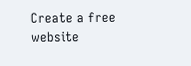Create a free website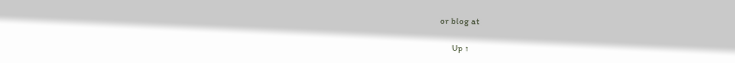or blog at

      Up ↑